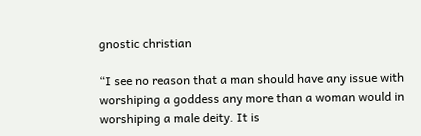gnostic christian

“I see no reason that a man should have any issue with worshiping a goddess any more than a woman would in worshiping a male deity. It is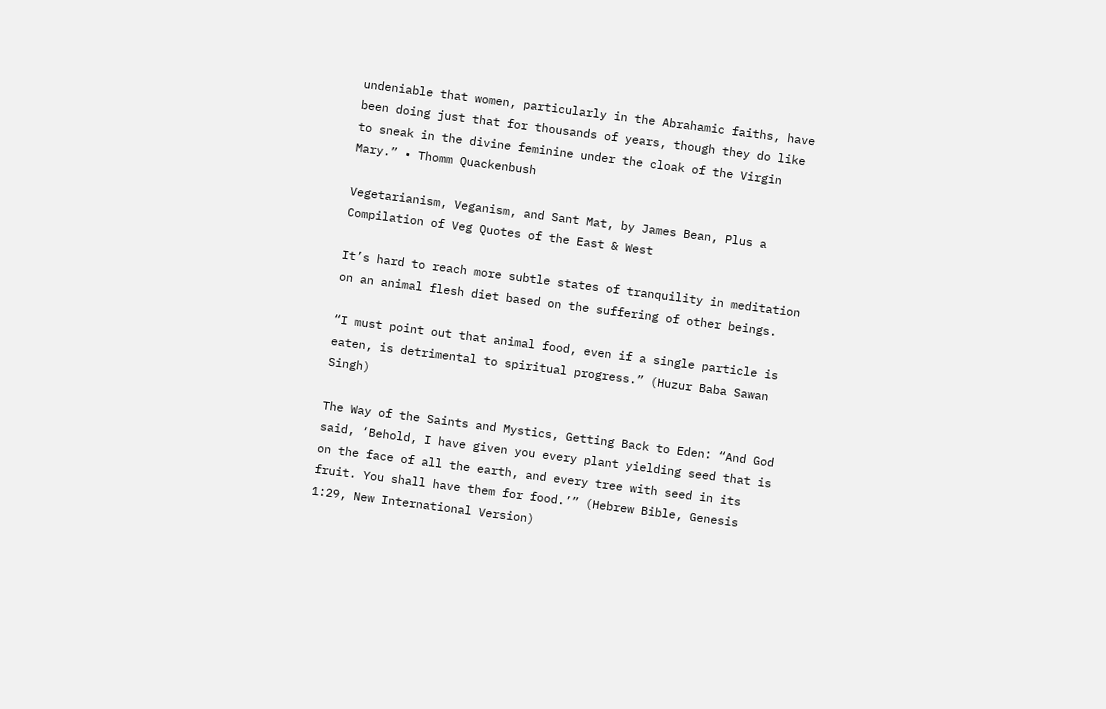undeniable that women, particularly in the Abrahamic faiths, have been doing just that for thousands of years, though they do like to sneak in the divine feminine under the cloak of the Virgin Mary.” • Thomm Quackenbush

Vegetarianism, Veganism, and Sant Mat, by James Bean, Plus a Compilation of Veg Quotes of the East & West

It’s hard to reach more subtle states of tranquility in meditation on an animal flesh diet based on the suffering of other beings.

“I must point out that animal food, even if a single particle is eaten, is detrimental to spiritual progress.” (Huzur Baba Sawan Singh)

The Way of the Saints and Mystics, Getting Back to Eden: “And God said, ‘Behold, I have given you every plant yielding seed that is on the face of all the earth, and every tree with seed in its fruit. You shall have them for food.’” (Hebrew Bible, Genesis 1:29, New International Version)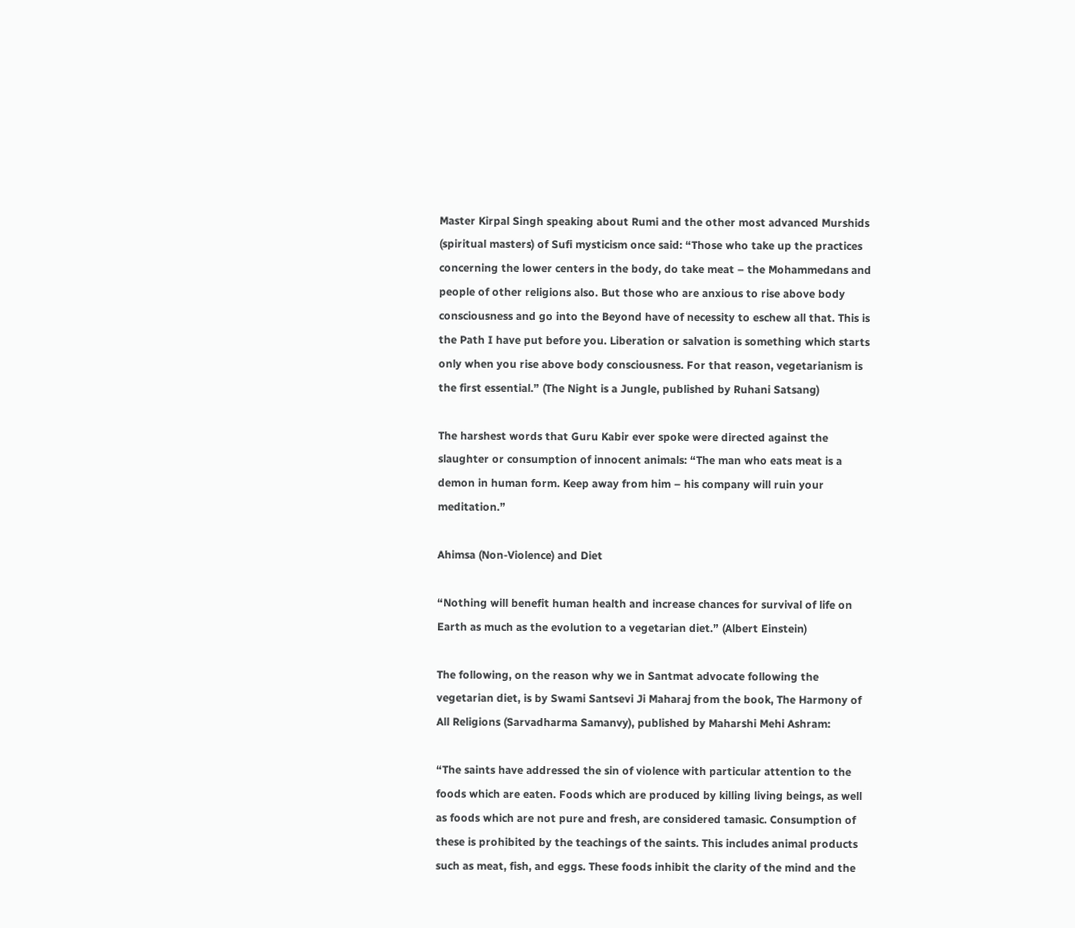Master Kirpal Singh speaking about Rumi and the other most advanced Murshids (spiritual masters) of Sufi mysticism once said: “Those who take up the practices concerning the lower centers in the body, do take meat – the Mohammedans and people of other religions also. But those who are anxious to rise above body consciousness and go into the Beyond have of necessity to eschew all that. This is the Path I have put before you. Liberation or salvation is something which starts only when you rise above body consciousness. For that reason, vegetarianism is the first essential.” (The Night is a Jungle, published by Ruhani Satsang)

The harshest words that Guru Kabir ever spoke were directed against the slaughter or consumption of innocent animals: “The man who eats meat is a demon in human form. Keep away from him – his company will ruin your meditation.”

Ahimsa (Non-Violence) and Diet

“Nothing will benefit human health and increase chances for survival of life on Earth as much as the evolution to a vegetarian diet.” (Albert Einstein)

The following, on the reason why we in Santmat advocate following the vegetarian diet, is by Swami Santsevi Ji Maharaj from the book, The Harmony of All Religions (Sarvadharma Samanvy), published by Maharshi Mehi Ashram:

“The saints have addressed the sin of violence with particular attention to the foods which are eaten. Foods which are produced by killing living beings, as well as foods which are not pure and fresh, are considered tamasic. Consumption of these is prohibited by the teachings of the saints. This includes animal products such as meat, fish, and eggs. These foods inhibit the clarity of the mind and the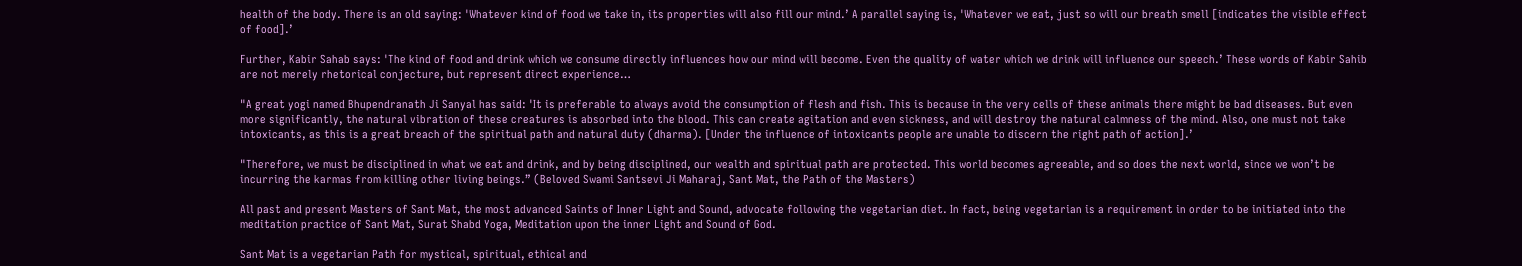health of the body. There is an old saying: 'Whatever kind of food we take in, its properties will also fill our mind.’ A parallel saying is, 'Whatever we eat, just so will our breath smell [indicates the visible effect of food].’

Further, Kabir Sahab says: 'The kind of food and drink which we consume directly influences how our mind will become. Even the quality of water which we drink will influence our speech.’ These words of Kabir Sahib are not merely rhetorical conjecture, but represent direct experience…

"A great yogi named Bhupendranath Ji Sanyal has said: 'It is preferable to always avoid the consumption of flesh and fish. This is because in the very cells of these animals there might be bad diseases. But even more significantly, the natural vibration of these creatures is absorbed into the blood. This can create agitation and even sickness, and will destroy the natural calmness of the mind. Also, one must not take intoxicants, as this is a great breach of the spiritual path and natural duty (dharma). [Under the influence of intoxicants people are unable to discern the right path of action].’

"Therefore, we must be disciplined in what we eat and drink, and by being disciplined, our wealth and spiritual path are protected. This world becomes agreeable, and so does the next world, since we won’t be incurring the karmas from killing other living beings.” (Beloved Swami Santsevi Ji Maharaj, Sant Mat, the Path of the Masters)

All past and present Masters of Sant Mat, the most advanced Saints of Inner Light and Sound, advocate following the vegetarian diet. In fact, being vegetarian is a requirement in order to be initiated into the meditation practice of Sant Mat, Surat Shabd Yoga, Meditation upon the inner Light and Sound of God.

Sant Mat is a vegetarian Path for mystical, spiritual, ethical and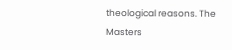theological reasons. The Masters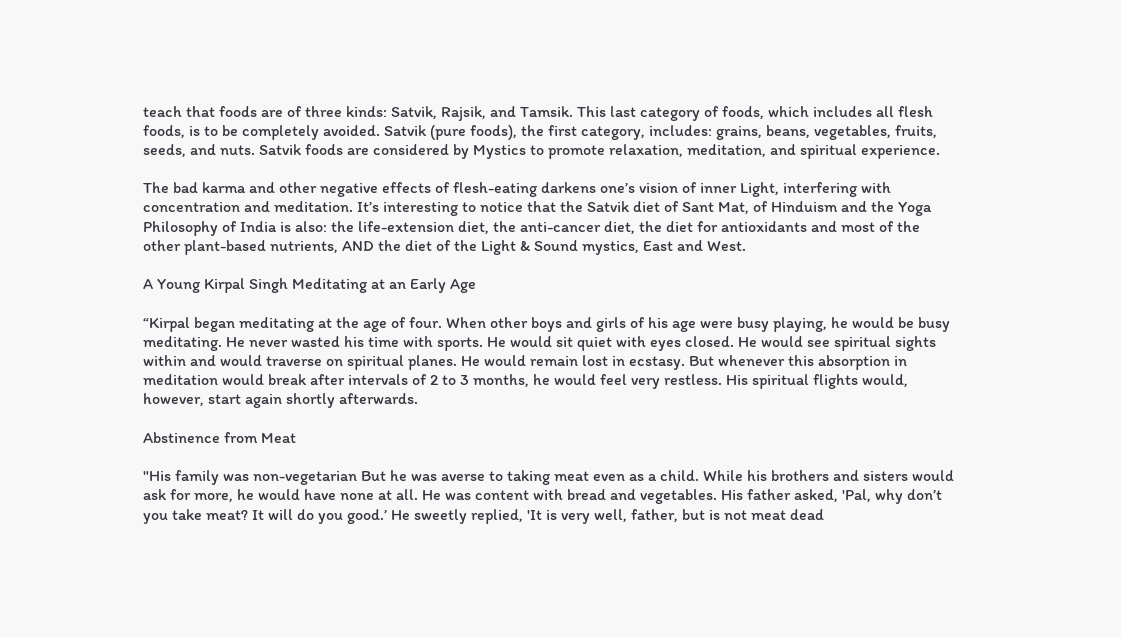teach that foods are of three kinds: Satvik, Rajsik, and Tamsik. This last category of foods, which includes all flesh foods, is to be completely avoided. Satvik (pure foods), the first category, includes: grains, beans, vegetables, fruits, seeds, and nuts. Satvik foods are considered by Mystics to promote relaxation, meditation, and spiritual experience.

The bad karma and other negative effects of flesh-eating darkens one’s vision of inner Light, interfering with concentration and meditation. It’s interesting to notice that the Satvik diet of Sant Mat, of Hinduism and the Yoga Philosophy of India is also: the life-extension diet, the anti-cancer diet, the diet for antioxidants and most of the other plant-based nutrients, AND the diet of the Light & Sound mystics, East and West.

A Young Kirpal Singh Meditating at an Early Age

“Kirpal began meditating at the age of four. When other boys and girls of his age were busy playing, he would be busy meditating. He never wasted his time with sports. He would sit quiet with eyes closed. He would see spiritual sights within and would traverse on spiritual planes. He would remain lost in ecstasy. But whenever this absorption in meditation would break after intervals of 2 to 3 months, he would feel very restless. His spiritual flights would, however, start again shortly afterwards.

Abstinence from Meat

"His family was non-vegetarian But he was averse to taking meat even as a child. While his brothers and sisters would ask for more, he would have none at all. He was content with bread and vegetables. His father asked, 'Pal, why don’t you take meat? It will do you good.’ He sweetly replied, 'It is very well, father, but is not meat dead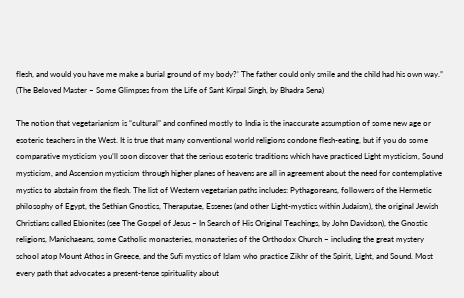flesh, and would you have me make a burial ground of my body?’ The father could only smile and the child had his own way.” (The Beloved Master – Some Glimpses from the Life of Sant Kirpal Singh, by Bhadra Sena)

The notion that vegetarianism is “cultural” and confined mostly to India is the inaccurate assumption of some new age or esoteric teachers in the West. It is true that many conventional world religions condone flesh-eating, but if you do some comparative mysticism you’ll soon discover that the serious esoteric traditions which have practiced Light mysticism, Sound mysticism, and Ascension mysticism through higher planes of heavens are all in agreement about the need for contemplative mystics to abstain from the flesh. The list of Western vegetarian paths includes: Pythagoreans, followers of the Hermetic philosophy of Egypt, the Sethian Gnostics, Theraputae, Essenes (and other Light-mystics within Judaism), the original Jewish Christians called Ebionites (see The Gospel of Jesus – In Search of His Original Teachings, by John Davidson), the Gnostic religions, Manichaeans, some Catholic monasteries, monasteries of the Orthodox Church – including the great mystery school atop Mount Athos in Greece, and the Sufi mystics of Islam who practice Zikhr of the Spirit, Light, and Sound. Most every path that advocates a present-tense spirituality about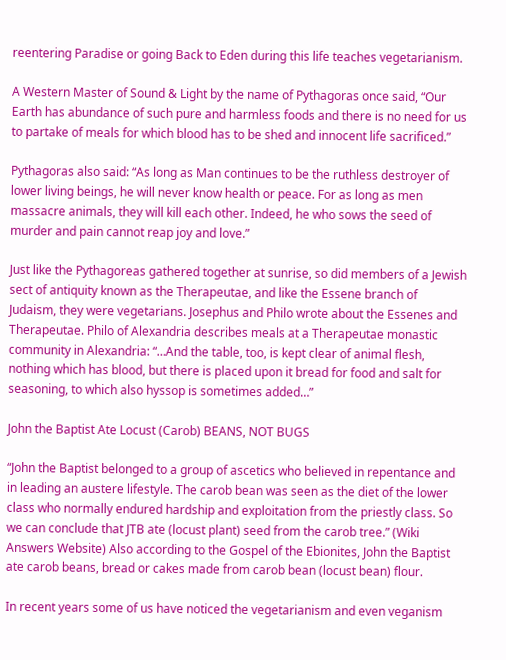reentering Paradise or going Back to Eden during this life teaches vegetarianism.

A Western Master of Sound & Light by the name of Pythagoras once said, “Our Earth has abundance of such pure and harmless foods and there is no need for us to partake of meals for which blood has to be shed and innocent life sacrificed.”

Pythagoras also said: “As long as Man continues to be the ruthless destroyer of lower living beings, he will never know health or peace. For as long as men massacre animals, they will kill each other. Indeed, he who sows the seed of murder and pain cannot reap joy and love.”

Just like the Pythagoreas gathered together at sunrise, so did members of a Jewish sect of antiquity known as the Therapeutae, and like the Essene branch of Judaism, they were vegetarians. Josephus and Philo wrote about the Essenes and Therapeutae. Philo of Alexandria describes meals at a Therapeutae monastic community in Alexandria: “…And the table, too, is kept clear of animal flesh, nothing which has blood, but there is placed upon it bread for food and salt for seasoning, to which also hyssop is sometimes added…”

John the Baptist Ate Locust (Carob) BEANS, NOT BUGS

“John the Baptist belonged to a group of ascetics who believed in repentance and in leading an austere lifestyle. The carob bean was seen as the diet of the lower class who normally endured hardship and exploitation from the priestly class. So we can conclude that JTB ate (locust plant) seed from the carob tree.” (Wiki Answers Website) Also according to the Gospel of the Ebionites, John the Baptist ate carob beans, bread or cakes made from carob bean (locust bean) flour.

In recent years some of us have noticed the vegetarianism and even veganism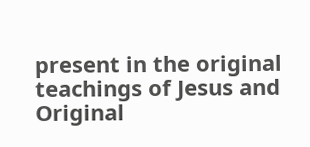present in the original teachings of Jesus and Original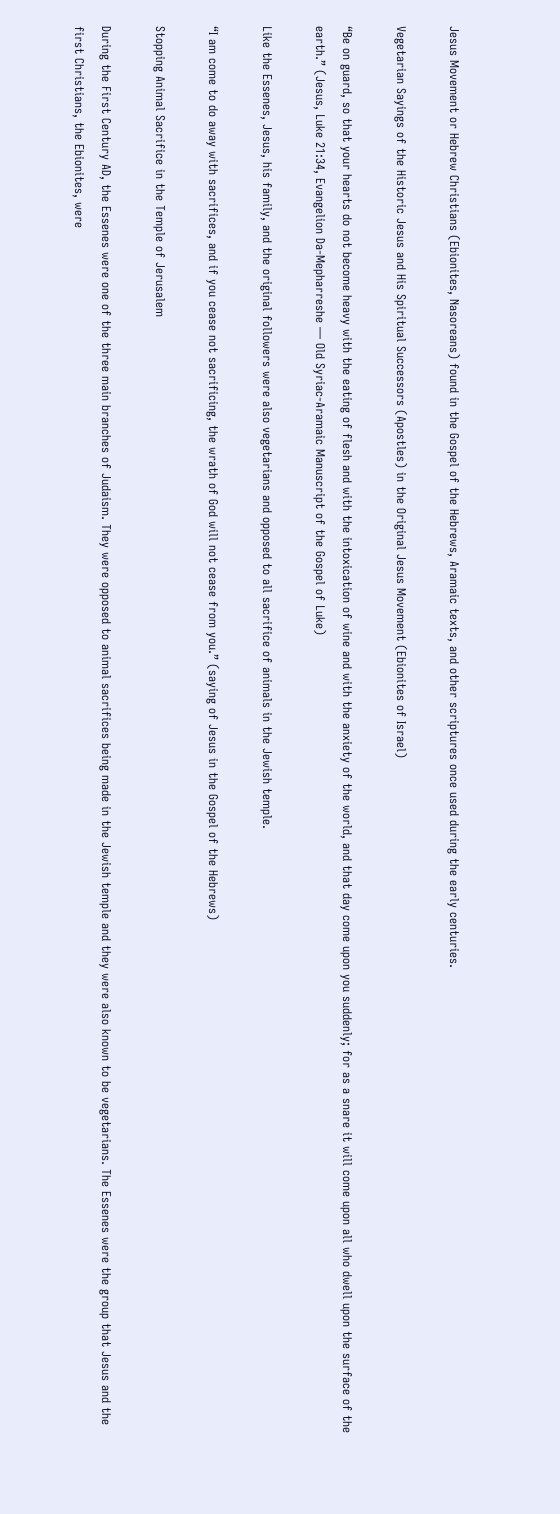Jesus Movement or Hebrew Christians (Ebionites, Nasoreans) found in the Gospel of the Hebrews, Aramaic texts, and other scriptures once used during the early centuries.

Vegetarian Sayings of the Historic Jesus and His Spiritual Successors (Apostles) in the Original Jesus Movement (Ebionites of Israel)

“Be on guard, so that your hearts do not become heavy with the eating of flesh and with the intoxication of wine and with the anxiety of the world, and that day come upon you suddenly; for as a snare it will come upon all who dwell upon the surface of the earth.” (Jesus, Luke 21:34, Evangelion Da-Mepharreshe — Old Syriac-Aramaic Manuscript of the Gospel of Luke)

Like the Essenes, Jesus, his family, and the original followers were also vegetarians and opposed to all sacrifice of animals in the Jewish temple.

“I am come to do away with sacrifices, and if you cease not sacrificing, the wrath of God will not cease from you.” (saying of Jesus in the Gospel of the Hebrews)

Stopping Animal Sacrifice in the Temple of Jerusalem

During the First Century AD, the Essenes were one of the three main branches of Judaism. They were opposed to animal sacrifices being made in the Jewish temple and they were also known to be vegetarians. The Essenes were the group that Jesus and the first Christians, the Ebionites, were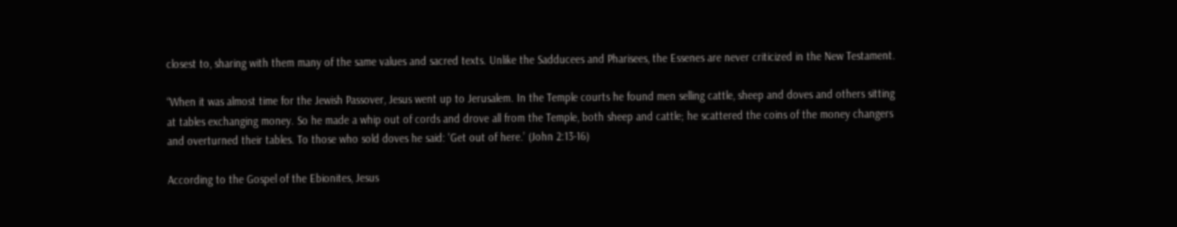closest to, sharing with them many of the same values and sacred texts. Unlike the Sadducees and Pharisees, the Essenes are never criticized in the New Testament.

“When it was almost time for the Jewish Passover, Jesus went up to Jerusalem. In the Temple courts he found men selling cattle, sheep and doves and others sitting at tables exchanging money. So he made a whip out of cords and drove all from the Temple, both sheep and cattle; he scattered the coins of the money changers and overturned their tables. To those who sold doves he said: 'Get out of here.’ (John 2:13-16)

According to the Gospel of the Ebionites, Jesus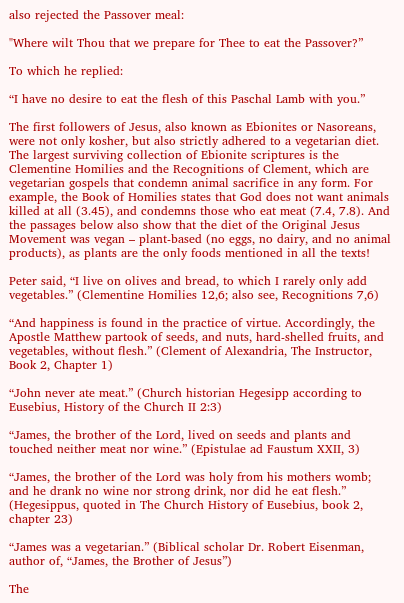also rejected the Passover meal:

"Where wilt Thou that we prepare for Thee to eat the Passover?”

To which he replied:

“I have no desire to eat the flesh of this Paschal Lamb with you.”

The first followers of Jesus, also known as Ebionites or Nasoreans, were not only kosher, but also strictly adhered to a vegetarian diet. The largest surviving collection of Ebionite scriptures is the Clementine Homilies and the Recognitions of Clement, which are vegetarian gospels that condemn animal sacrifice in any form. For example, the Book of Homilies states that God does not want animals killed at all (3.45), and condemns those who eat meat (7.4, 7.8). And the passages below also show that the diet of the Original Jesus Movement was vegan – plant-based (no eggs, no dairy, and no animal products), as plants are the only foods mentioned in all the texts!

Peter said, “I live on olives and bread, to which I rarely only add vegetables.” (Clementine Homilies 12,6; also see, Recognitions 7,6)

“And happiness is found in the practice of virtue. Accordingly, the Apostle Matthew partook of seeds, and nuts, hard-shelled fruits, and vegetables, without flesh.” (Clement of Alexandria, The Instructor, Book 2, Chapter 1)

“John never ate meat.” (Church historian Hegesipp according to Eusebius, History of the Church II 2:3)

“James, the brother of the Lord, lived on seeds and plants and touched neither meat nor wine.” (Epistulae ad Faustum XXII, 3)

“James, the brother of the Lord was holy from his mothers womb; and he drank no wine nor strong drink, nor did he eat flesh.” (Hegesippus, quoted in The Church History of Eusebius, book 2, chapter 23)

“James was a vegetarian.” (Biblical scholar Dr. Robert Eisenman, author of, “James, the Brother of Jesus”)

The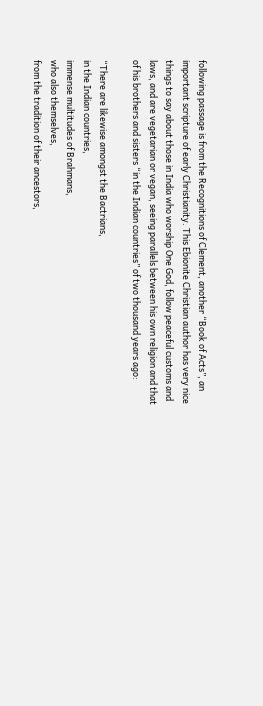following passage is from the Recognitions of Clement, another “Book of Acts”, an important scripture of early Christianity. This Ebionite Christian author has very nice things to say about those in India who worship One God, follow peaceful customs and laws, and are vegetarian or vegan, seeing parallels between his own religion and that of his brothers and sisters “in the Indian countries” of two thousand years ago:

“There are likewise amongst the Bactrians,
in the Indian countries,
immense multitudes of Brahmans,
who also themselves,
from the tradition of their ancestors,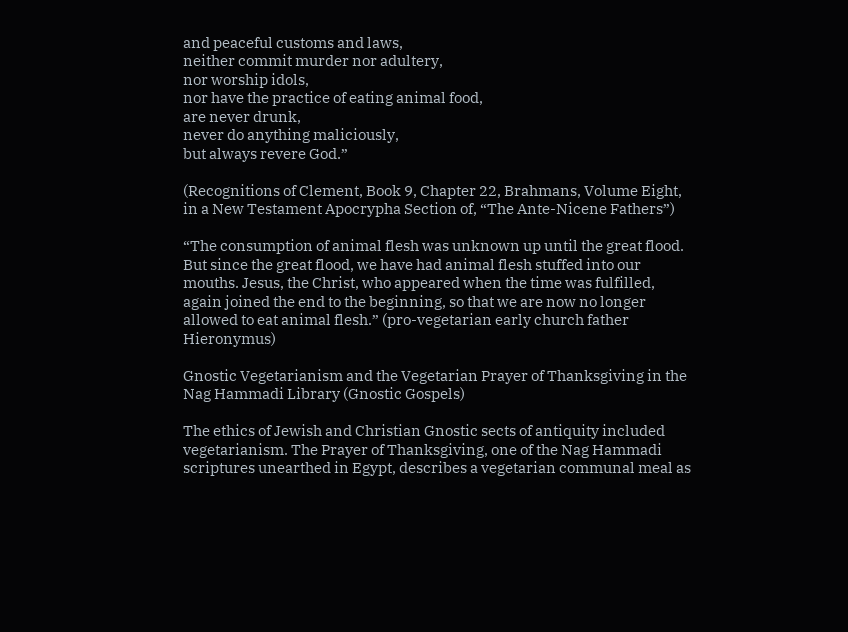and peaceful customs and laws,
neither commit murder nor adultery,
nor worship idols,
nor have the practice of eating animal food,
are never drunk,
never do anything maliciously,
but always revere God.”

(Recognitions of Clement, Book 9, Chapter 22, Brahmans, Volume Eight, in a New Testament Apocrypha Section of, “The Ante-Nicene Fathers”)

“The consumption of animal flesh was unknown up until the great flood. But since the great flood, we have had animal flesh stuffed into our mouths. Jesus, the Christ, who appeared when the time was fulfilled, again joined the end to the beginning, so that we are now no longer allowed to eat animal flesh.” (pro-vegetarian early church father Hieronymus)

Gnostic Vegetarianism and the Vegetarian Prayer of Thanksgiving in the Nag Hammadi Library (Gnostic Gospels)

The ethics of Jewish and Christian Gnostic sects of antiquity included vegetarianism. The Prayer of Thanksgiving, one of the Nag Hammadi scriptures unearthed in Egypt, describes a vegetarian communal meal as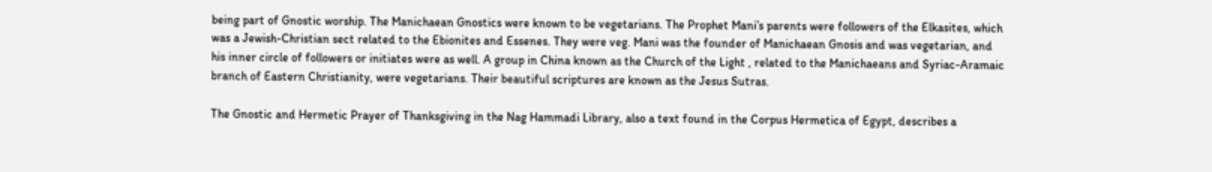being part of Gnostic worship. The Manichaean Gnostics were known to be vegetarians. The Prophet Mani’s parents were followers of the Elkasites, which was a Jewish-Christian sect related to the Ebionites and Essenes. They were veg. Mani was the founder of Manichaean Gnosis and was vegetarian, and his inner circle of followers or initiates were as well. A group in China known as the Church of the Light , related to the Manichaeans and Syriac-Aramaic branch of Eastern Christianity, were vegetarians. Their beautiful scriptures are known as the Jesus Sutras.

The Gnostic and Hermetic Prayer of Thanksgiving in the Nag Hammadi Library, also a text found in the Corpus Hermetica of Egypt, describes a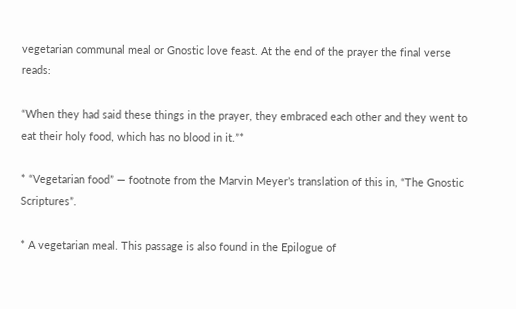vegetarian communal meal or Gnostic love feast. At the end of the prayer the final verse reads:

“When they had said these things in the prayer, they embraced each other and they went to eat their holy food, which has no blood in it.”*

* “Vegetarian food” — footnote from the Marvin Meyer’s translation of this in, “The Gnostic Scriptures”.

* A vegetarian meal. This passage is also found in the Epilogue of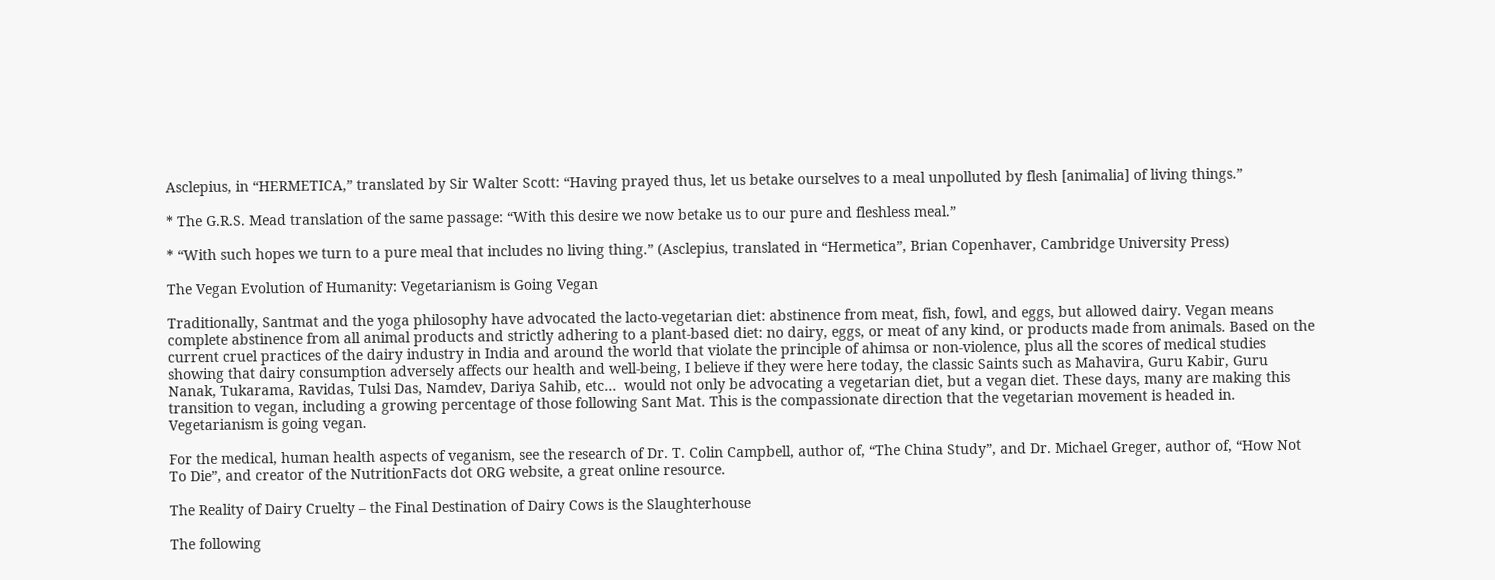Asclepius, in “HERMETICA,” translated by Sir Walter Scott: “Having prayed thus, let us betake ourselves to a meal unpolluted by flesh [animalia] of living things.”

* The G.R.S. Mead translation of the same passage: “With this desire we now betake us to our pure and fleshless meal.”

* “With such hopes we turn to a pure meal that includes no living thing.” (Asclepius, translated in “Hermetica”, Brian Copenhaver, Cambridge University Press)

The Vegan Evolution of Humanity: Vegetarianism is Going Vegan

Traditionally, Santmat and the yoga philosophy have advocated the lacto-vegetarian diet: abstinence from meat, fish, fowl, and eggs, but allowed dairy. Vegan means complete abstinence from all animal products and strictly adhering to a plant-based diet: no dairy, eggs, or meat of any kind, or products made from animals. Based on the current cruel practices of the dairy industry in India and around the world that violate the principle of ahimsa or non-violence, plus all the scores of medical studies showing that dairy consumption adversely affects our health and well-being, I believe if they were here today, the classic Saints such as Mahavira, Guru Kabir, Guru Nanak, Tukarama, Ravidas, Tulsi Das, Namdev, Dariya Sahib, etc…  would not only be advocating a vegetarian diet, but a vegan diet. These days, many are making this transition to vegan, including a growing percentage of those following Sant Mat. This is the compassionate direction that the vegetarian movement is headed in. Vegetarianism is going vegan.

For the medical, human health aspects of veganism, see the research of Dr. T. Colin Campbell, author of, “The China Study”, and Dr. Michael Greger, author of, “How Not To Die”, and creator of the NutritionFacts dot ORG website, a great online resource.

The Reality of Dairy Cruelty – the Final Destination of Dairy Cows is the Slaughterhouse

The following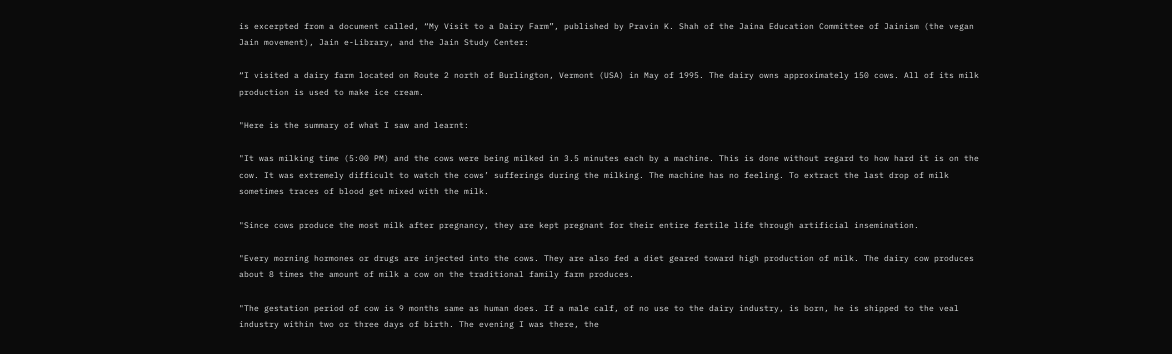is excerpted from a document called, “My Visit to a Dairy Farm”, published by Pravin K. Shah of the Jaina Education Committee of Jainism (the vegan Jain movement), Jain e-Library, and the Jain Study Center:

“I visited a dairy farm located on Route 2 north of Burlington, Vermont (USA) in May of 1995. The dairy owns approximately 150 cows. All of its milk production is used to make ice cream.

"Here is the summary of what I saw and learnt:

"It was milking time (5:00 PM) and the cows were being milked in 3.5 minutes each by a machine. This is done without regard to how hard it is on the cow. It was extremely difficult to watch the cows’ sufferings during the milking. The machine has no feeling. To extract the last drop of milk sometimes traces of blood get mixed with the milk.

"Since cows produce the most milk after pregnancy, they are kept pregnant for their entire fertile life through artificial insemination.

"Every morning hormones or drugs are injected into the cows. They are also fed a diet geared toward high production of milk. The dairy cow produces about 8 times the amount of milk a cow on the traditional family farm produces.

"The gestation period of cow is 9 months same as human does. If a male calf, of no use to the dairy industry, is born, he is shipped to the veal industry within two or three days of birth. The evening I was there, the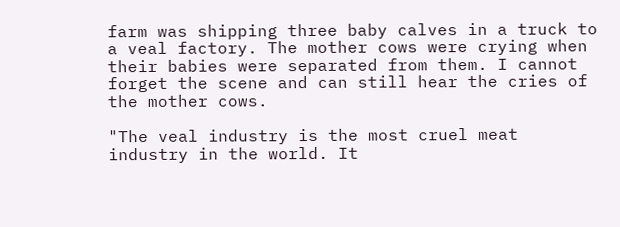farm was shipping three baby calves in a truck to a veal factory. The mother cows were crying when their babies were separated from them. I cannot forget the scene and can still hear the cries of the mother cows.

"The veal industry is the most cruel meat industry in the world. It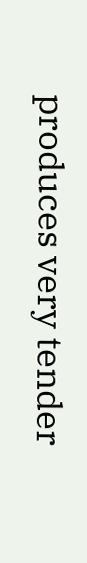produces very tender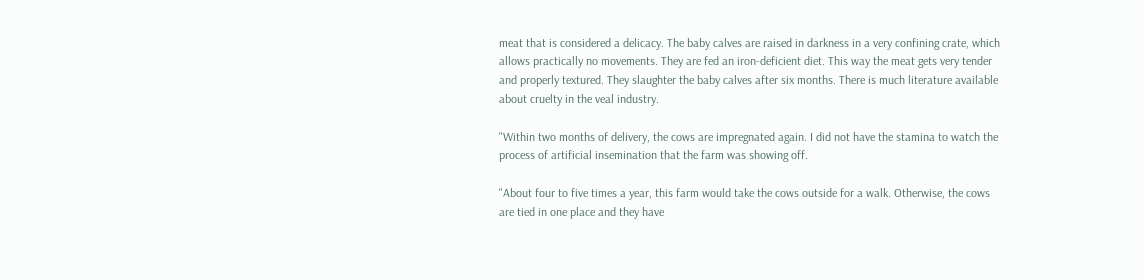meat that is considered a delicacy. The baby calves are raised in darkness in a very confining crate, which allows practically no movements. They are fed an iron-deficient diet. This way the meat gets very tender and properly textured. They slaughter the baby calves after six months. There is much literature available about cruelty in the veal industry.

"Within two months of delivery, the cows are impregnated again. I did not have the stamina to watch the process of artificial insemination that the farm was showing off.

"About four to five times a year, this farm would take the cows outside for a walk. Otherwise, the cows are tied in one place and they have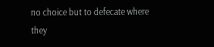no choice but to defecate where they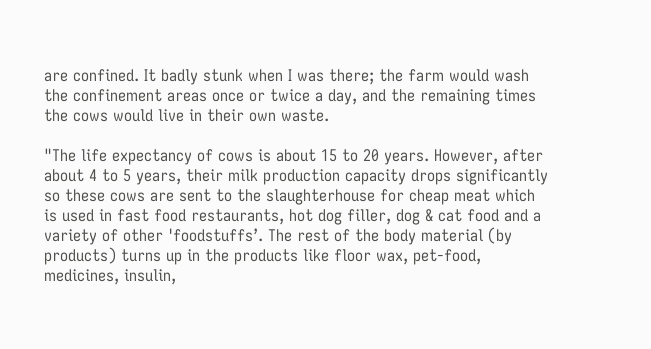are confined. It badly stunk when I was there; the farm would wash the confinement areas once or twice a day, and the remaining times the cows would live in their own waste.

"The life expectancy of cows is about 15 to 20 years. However, after about 4 to 5 years, their milk production capacity drops significantly so these cows are sent to the slaughterhouse for cheap meat which is used in fast food restaurants, hot dog filler, dog & cat food and a variety of other 'foodstuffs’. The rest of the body material (by products) turns up in the products like floor wax, pet-food, medicines, insulin,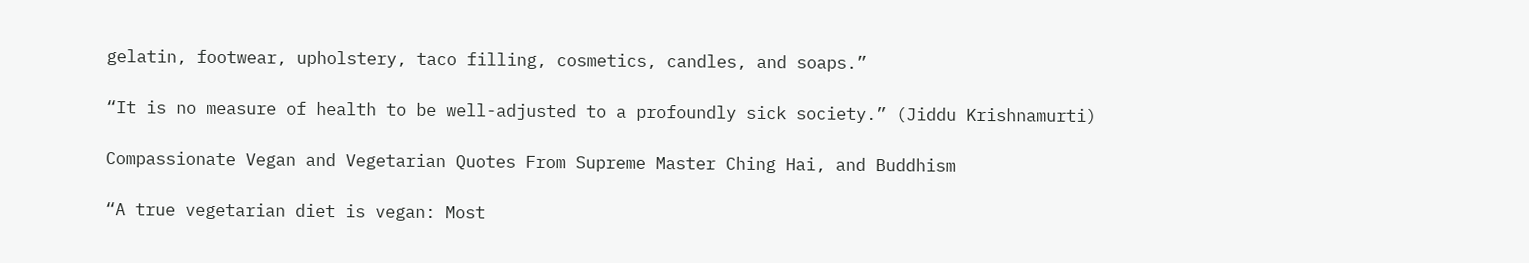gelatin, footwear, upholstery, taco filling, cosmetics, candles, and soaps.”

“It is no measure of health to be well-adjusted to a profoundly sick society.” (Jiddu Krishnamurti)

Compassionate Vegan and Vegetarian Quotes From Supreme Master Ching Hai, and Buddhism

“A true vegetarian diet is vegan: Most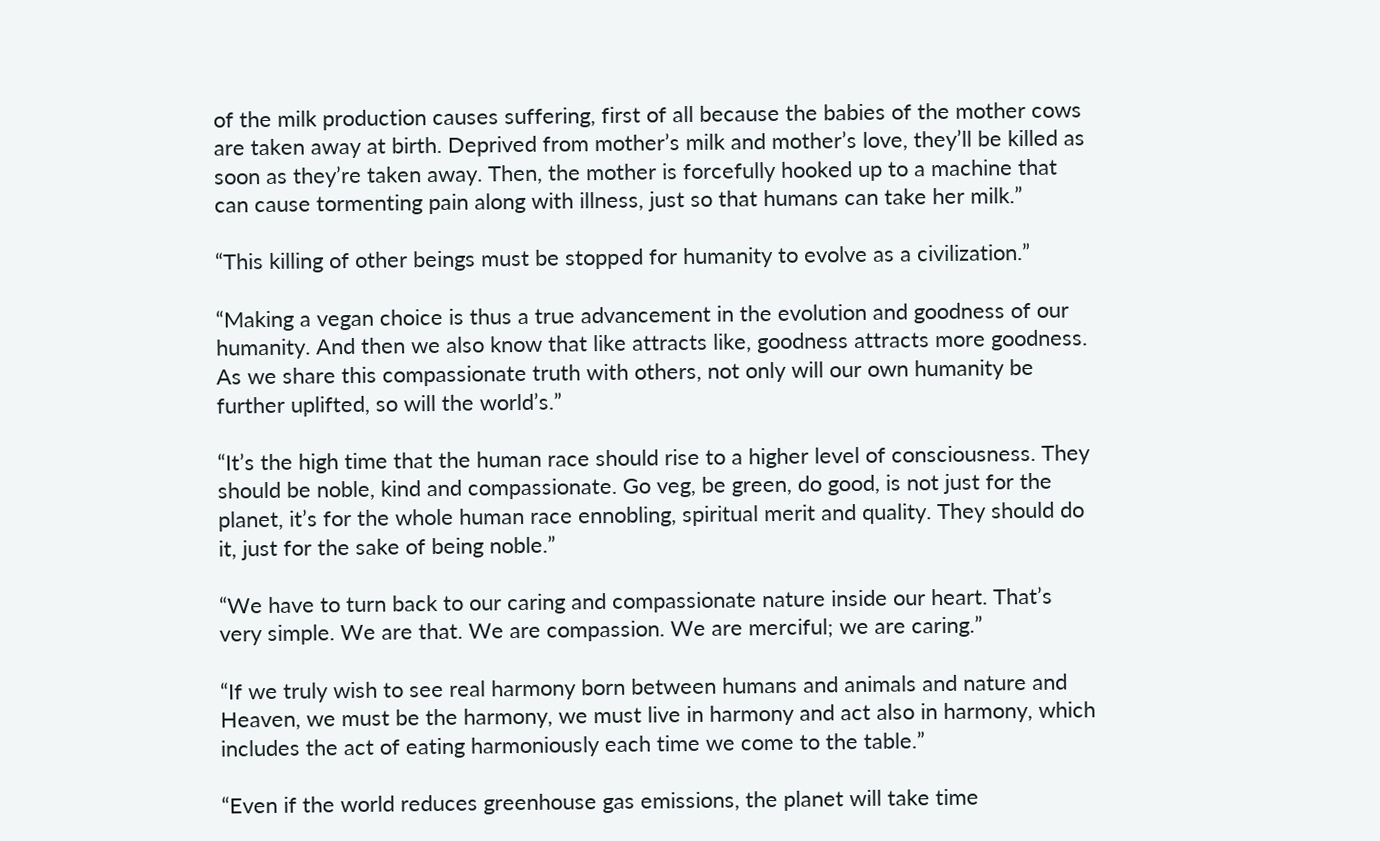of the milk production causes suffering, first of all because the babies of the mother cows are taken away at birth. Deprived from mother’s milk and mother’s love, they’ll be killed as soon as they’re taken away. Then, the mother is forcefully hooked up to a machine that can cause tormenting pain along with illness, just so that humans can take her milk.”

“This killing of other beings must be stopped for humanity to evolve as a civilization.”

“Making a vegan choice is thus a true advancement in the evolution and goodness of our humanity. And then we also know that like attracts like, goodness attracts more goodness. As we share this compassionate truth with others, not only will our own humanity be further uplifted, so will the world’s.”

“It’s the high time that the human race should rise to a higher level of consciousness. They should be noble, kind and compassionate. Go veg, be green, do good, is not just for the planet, it’s for the whole human race ennobling, spiritual merit and quality. They should do it, just for the sake of being noble.”

“We have to turn back to our caring and compassionate nature inside our heart. That’s very simple. We are that. We are compassion. We are merciful; we are caring.”

“If we truly wish to see real harmony born between humans and animals and nature and Heaven, we must be the harmony, we must live in harmony and act also in harmony, which includes the act of eating harmoniously each time we come to the table.”

“Even if the world reduces greenhouse gas emissions, the planet will take time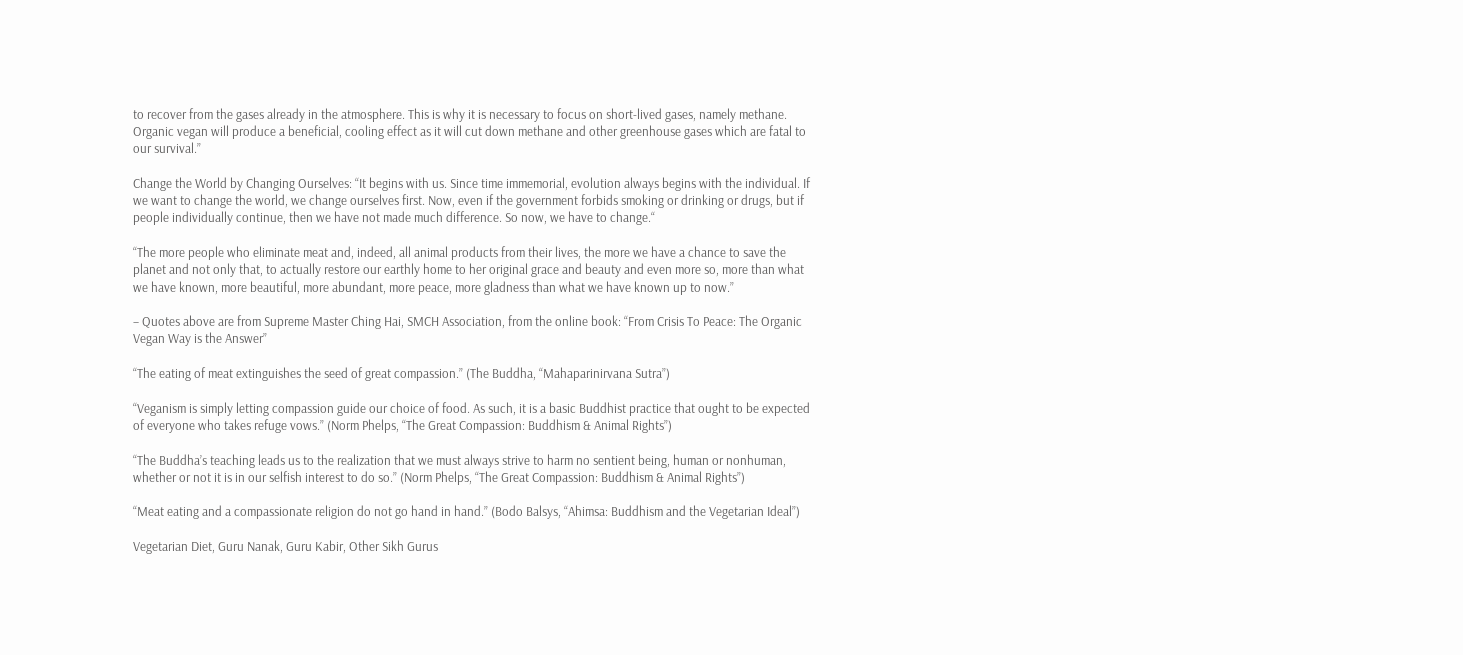to recover from the gases already in the atmosphere. This is why it is necessary to focus on short-lived gases, namely methane. Organic vegan will produce a beneficial, cooling effect as it will cut down methane and other greenhouse gases which are fatal to our survival.”

Change the World by Changing Ourselves: “It begins with us. Since time immemorial, evolution always begins with the individual. If we want to change the world, we change ourselves first. Now, even if the government forbids smoking or drinking or drugs, but if people individually continue, then we have not made much difference. So now, we have to change.“

“The more people who eliminate meat and, indeed, all animal products from their lives, the more we have a chance to save the planet and not only that, to actually restore our earthly home to her original grace and beauty and even more so, more than what we have known, more beautiful, more abundant, more peace, more gladness than what we have known up to now.”

– Quotes above are from Supreme Master Ching Hai, SMCH Association, from the online book: “From Crisis To Peace: The Organic Vegan Way is the Answer”

“The eating of meat extinguishes the seed of great compassion.” (The Buddha, “Mahaparinirvana Sutra”)

“Veganism is simply letting compassion guide our choice of food. As such, it is a basic Buddhist practice that ought to be expected of everyone who takes refuge vows.” (Norm Phelps, “The Great Compassion: Buddhism & Animal Rights”)

“The Buddha’s teaching leads us to the realization that we must always strive to harm no sentient being, human or nonhuman, whether or not it is in our selfish interest to do so.” (Norm Phelps, “The Great Compassion: Buddhism & Animal Rights”)

“Meat eating and a compassionate religion do not go hand in hand.” (Bodo Balsys, “Ahimsa: Buddhism and the Vegetarian Ideal”)

Vegetarian Diet, Guru Nanak, Guru Kabir, Other Sikh Gurus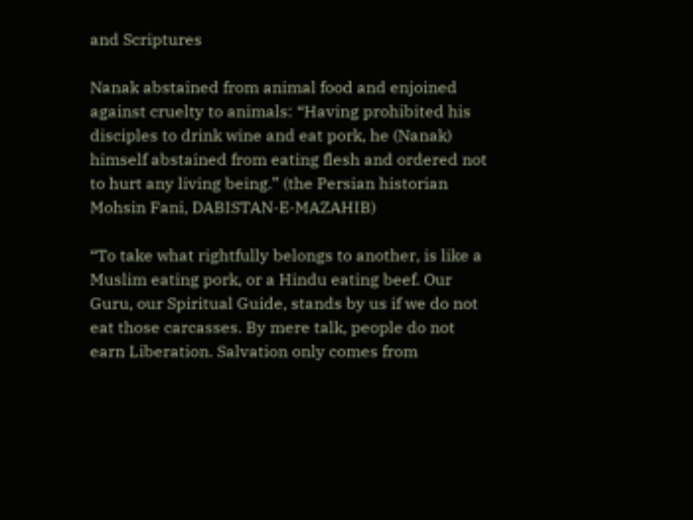and Scriptures

Nanak abstained from animal food and enjoined against cruelty to animals: “Having prohibited his disciples to drink wine and eat pork, he (Nanak) himself abstained from eating flesh and ordered not to hurt any living being.” (the Persian historian Mohsin Fani, DABISTAN-E-MAZAHIB)

“To take what rightfully belongs to another, is like a Muslim eating pork, or a Hindu eating beef. Our Guru, our Spiritual Guide, stands by us if we do not eat those carcasses. By mere talk, people do not earn Liberation. Salvation only comes from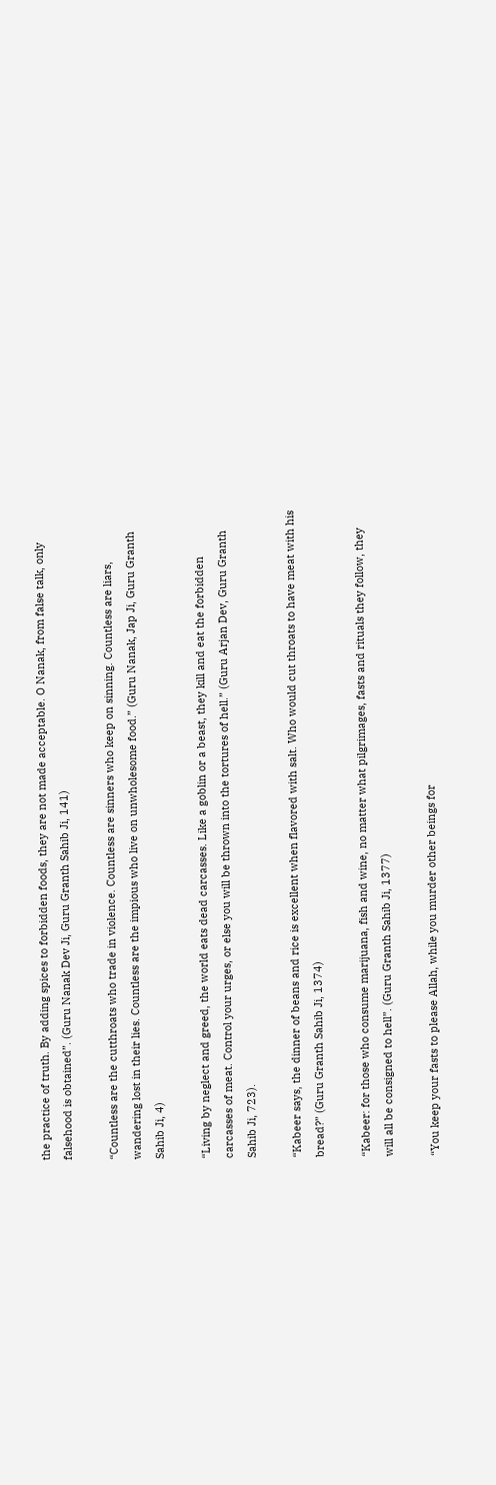the practice of truth. By adding spices to forbidden foods, they are not made acceptable. O Nanak, from false talk, only falsehood is obtained”. (Guru Nanak Dev Ji, Guru Granth Sahib Ji, 141)

“Countless are the cutthroats who trade in violence. Countless are sinners who keep on sinning. Countless are liars, wandering lost in their lies. Countless are the impious who live on unwholesome food.” (Guru Nanak, Jap Ji, Guru Granth Sahib Ji, 4)

“Living by neglect and greed, the world eats dead carcasses. Like a goblin or a beast, they kill and eat the forbidden carcasses of meat. Control your urges, or else you will be thrown into the tortures of hell.” (Guru Arjan Dev, Guru Granth Sahib Ji, 723).

“Kabeer says, the dinner of beans and rice is excellent when flavored with salt. Who would cut throats to have meat with his bread?” (Guru Granth Sahib Ji, 1374)

“Kabeer: for those who consume marijuana, fish and wine, no matter what pilgrimages, fasts and rituals they follow, they will all be consigned to hell”. (Guru Granth Sahib Ji, 1377)

“You keep your fasts to please Allah, while you murder other beings for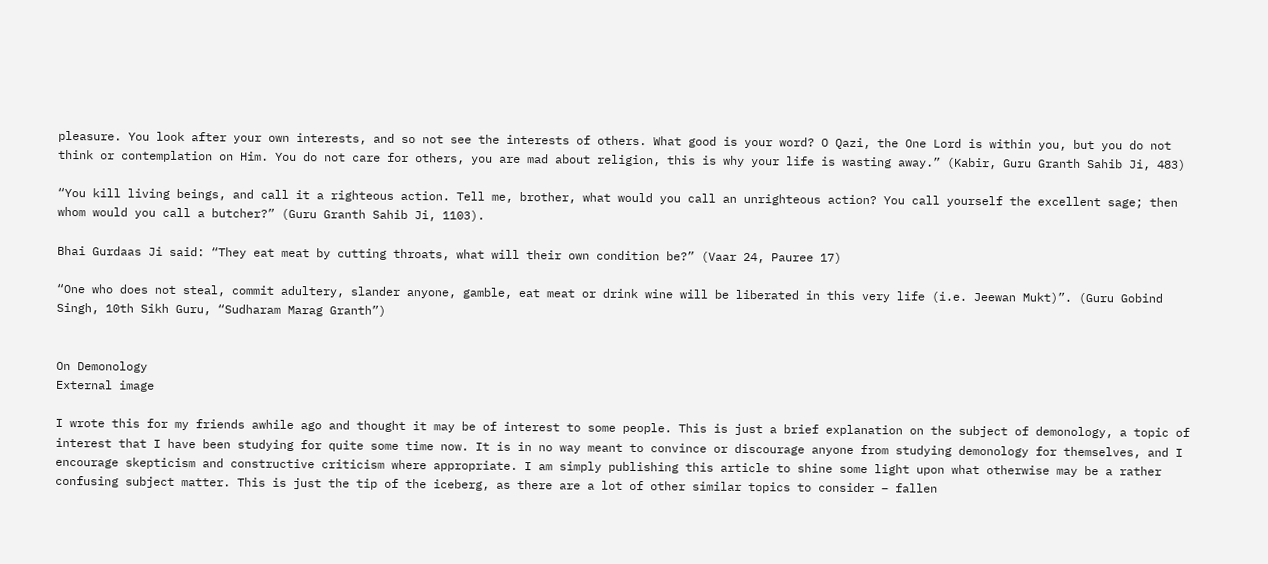pleasure. You look after your own interests, and so not see the interests of others. What good is your word? O Qazi, the One Lord is within you, but you do not think or contemplation on Him. You do not care for others, you are mad about religion, this is why your life is wasting away.” (Kabir, Guru Granth Sahib Ji, 483)

“You kill living beings, and call it a righteous action. Tell me, brother, what would you call an unrighteous action? You call yourself the excellent sage; then whom would you call a butcher?” (Guru Granth Sahib Ji, 1103).

Bhai Gurdaas Ji said: “They eat meat by cutting throats, what will their own condition be?” (Vaar 24, Pauree 17)

“One who does not steal, commit adultery, slander anyone, gamble, eat meat or drink wine will be liberated in this very life (i.e. Jeewan Mukt)”. (Guru Gobind Singh, 10th Sikh Guru, “Sudharam Marag Granth”)


On Demonology
External image

I wrote this for my friends awhile ago and thought it may be of interest to some people. This is just a brief explanation on the subject of demonology, a topic of interest that I have been studying for quite some time now. It is in no way meant to convince or discourage anyone from studying demonology for themselves, and I encourage skepticism and constructive criticism where appropriate. I am simply publishing this article to shine some light upon what otherwise may be a rather confusing subject matter. This is just the tip of the iceberg, as there are a lot of other similar topics to consider – fallen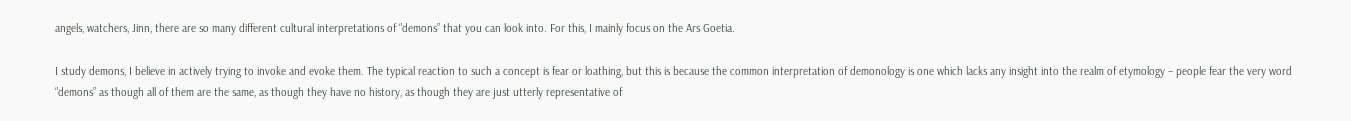angels, watchers, Jinn, there are so many different cultural interpretations of “demons” that you can look into. For this, I mainly focus on the Ars Goetia.

I study demons, I believe in actively trying to invoke and evoke them. The typical reaction to such a concept is fear or loathing, but this is because the common interpretation of demonology is one which lacks any insight into the realm of etymology – people fear the very word “demons” as though all of them are the same, as though they have no history, as though they are just utterly representative of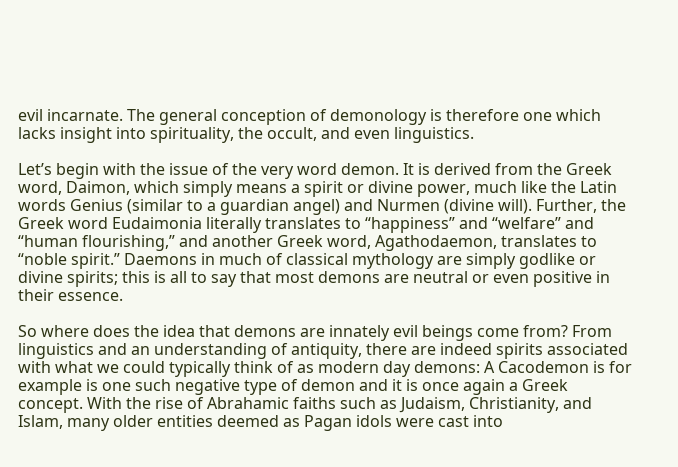evil incarnate. The general conception of demonology is therefore one which lacks insight into spirituality, the occult, and even linguistics.

Let’s begin with the issue of the very word demon. It is derived from the Greek word, Daimon, which simply means a spirit or divine power, much like the Latin words Genius (similar to a guardian angel) and Nurmen (divine will). Further, the Greek word Eudaimonia literally translates to “happiness” and “welfare” and “human flourishing,” and another Greek word, Agathodaemon, translates to “noble spirit.” Daemons in much of classical mythology are simply godlike or divine spirits; this is all to say that most demons are neutral or even positive in their essence.

So where does the idea that demons are innately evil beings come from? From linguistics and an understanding of antiquity, there are indeed spirits associated with what we could typically think of as modern day demons: A Cacodemon is for example is one such negative type of demon and it is once again a Greek concept. With the rise of Abrahamic faiths such as Judaism, Christianity, and Islam, many older entities deemed as Pagan idols were cast into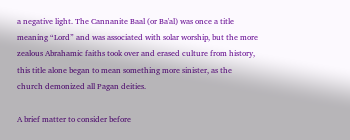a negative light. The Cannanite Baal (or Ba'al) was once a title meaning “Lord” and was associated with solar worship, but the more zealous Abrahamic faiths took over and erased culture from history, this title alone began to mean something more sinister, as the church demonized all Pagan deities.

A brief matter to consider before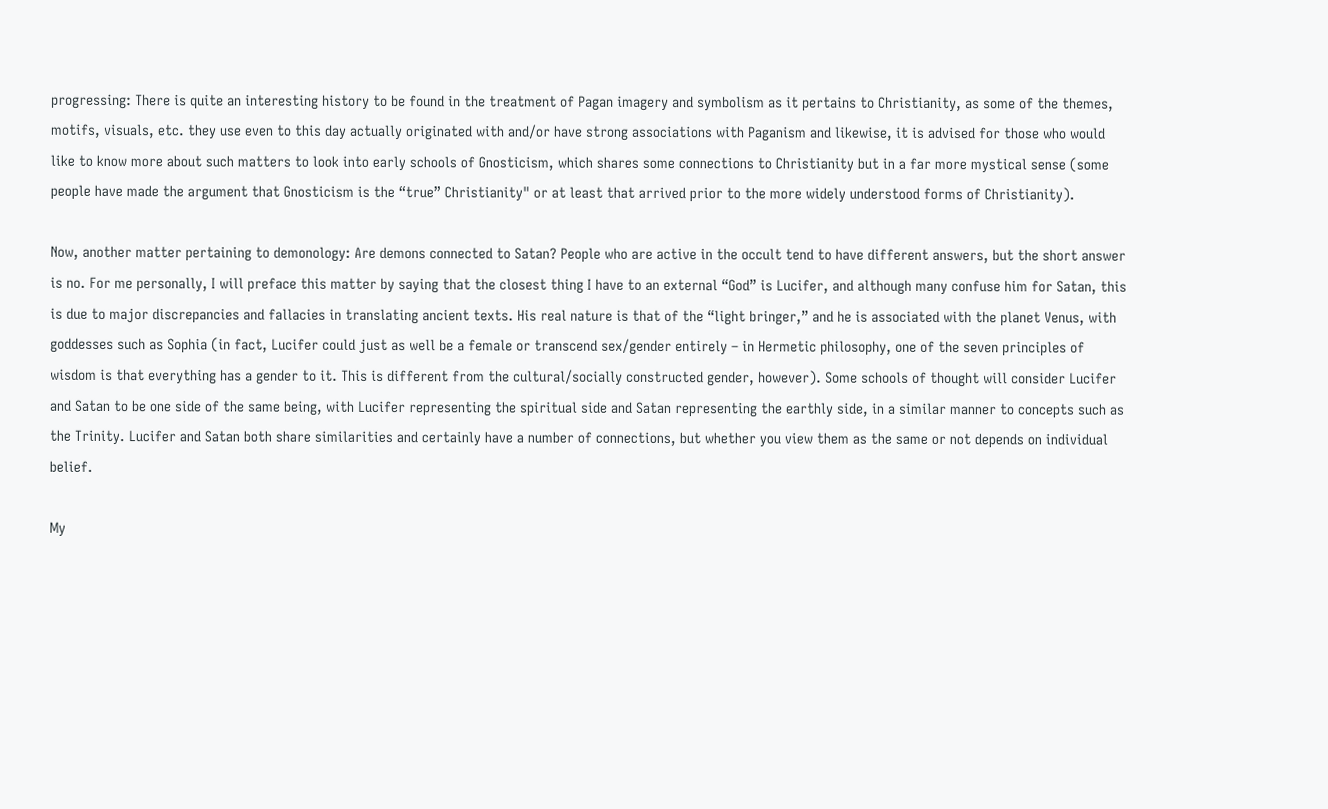progressing: There is quite an interesting history to be found in the treatment of Pagan imagery and symbolism as it pertains to Christianity, as some of the themes, motifs, visuals, etc. they use even to this day actually originated with and/or have strong associations with Paganism and likewise, it is advised for those who would like to know more about such matters to look into early schools of Gnosticism, which shares some connections to Christianity but in a far more mystical sense (some people have made the argument that Gnosticism is the “true” Christianity" or at least that arrived prior to the more widely understood forms of Christianity).

Now, another matter pertaining to demonology: Are demons connected to Satan? People who are active in the occult tend to have different answers, but the short answer is no. For me personally, I will preface this matter by saying that the closest thing I have to an external “God” is Lucifer, and although many confuse him for Satan, this is due to major discrepancies and fallacies in translating ancient texts. His real nature is that of the “light bringer,” and he is associated with the planet Venus, with goddesses such as Sophia (in fact, Lucifer could just as well be a female or transcend sex/gender entirely – in Hermetic philosophy, one of the seven principles of wisdom is that everything has a gender to it. This is different from the cultural/socially constructed gender, however). Some schools of thought will consider Lucifer and Satan to be one side of the same being, with Lucifer representing the spiritual side and Satan representing the earthly side, in a similar manner to concepts such as the Trinity. Lucifer and Satan both share similarities and certainly have a number of connections, but whether you view them as the same or not depends on individual belief.

My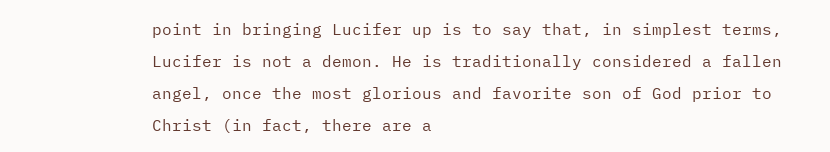point in bringing Lucifer up is to say that, in simplest terms, Lucifer is not a demon. He is traditionally considered a fallen angel, once the most glorious and favorite son of God prior to Christ (in fact, there are a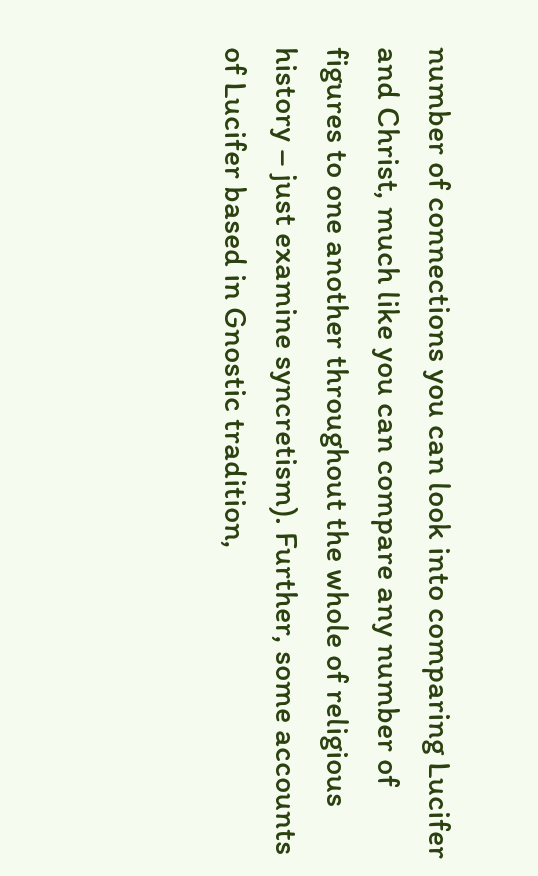number of connections you can look into comparing Lucifer and Christ, much like you can compare any number of figures to one another throughout the whole of religious history – just examine syncretism). Further, some accounts of Lucifer based in Gnostic tradition,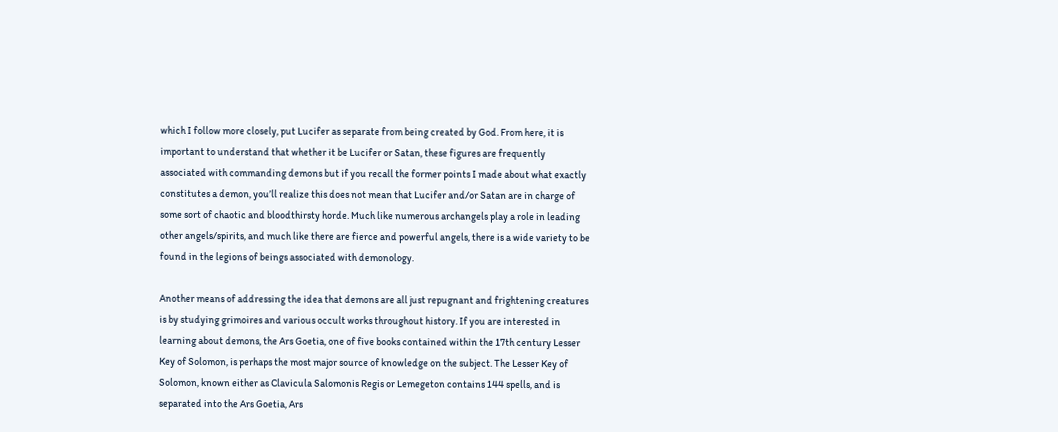which I follow more closely, put Lucifer as separate from being created by God. From here, it is important to understand that whether it be Lucifer or Satan, these figures are frequently associated with commanding demons but if you recall the former points I made about what exactly constitutes a demon, you’ll realize this does not mean that Lucifer and/or Satan are in charge of some sort of chaotic and bloodthirsty horde. Much like numerous archangels play a role in leading other angels/spirits, and much like there are fierce and powerful angels, there is a wide variety to be found in the legions of beings associated with demonology.

Another means of addressing the idea that demons are all just repugnant and frightening creatures is by studying grimoires and various occult works throughout history. If you are interested in learning about demons, the Ars Goetia, one of five books contained within the 17th century Lesser Key of Solomon, is perhaps the most major source of knowledge on the subject. The Lesser Key of Solomon, known either as Clavicula Salomonis Regis or Lemegeton contains 144 spells, and is separated into the Ars Goetia, Ars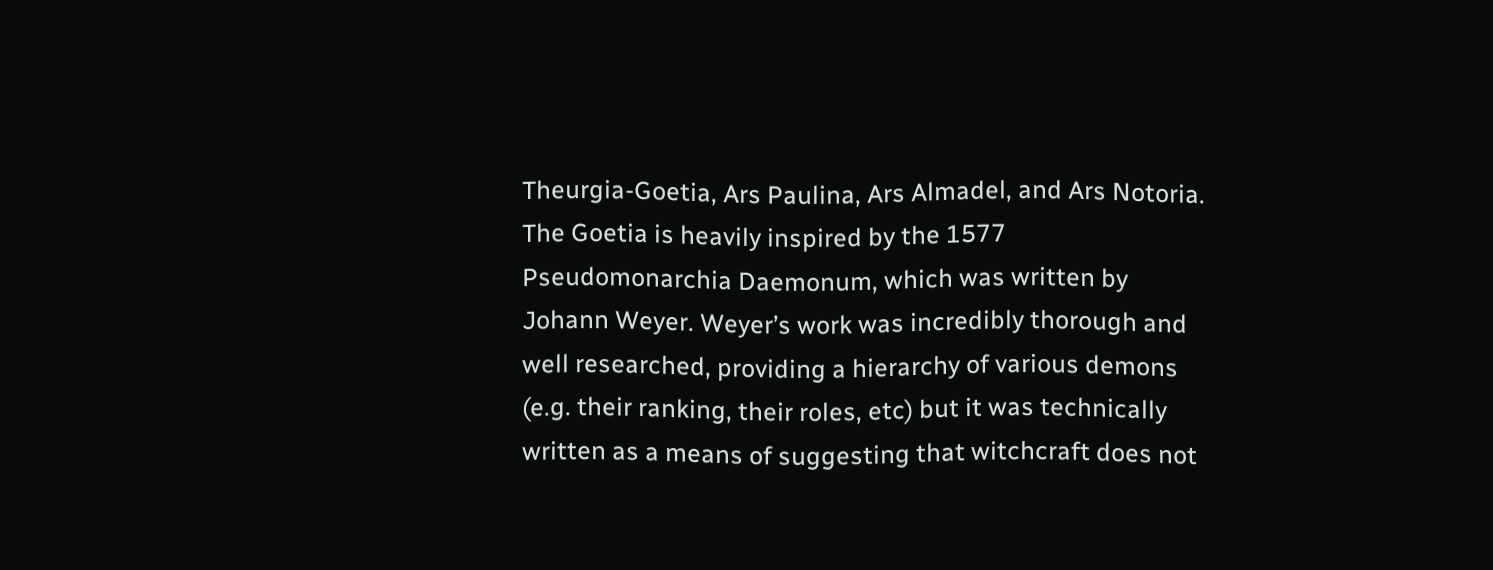Theurgia-Goetia, Ars Paulina, Ars Almadel, and Ars Notoria. The Goetia is heavily inspired by the 1577 Pseudomonarchia Daemonum, which was written by Johann Weyer. Weyer’s work was incredibly thorough and well researched, providing a hierarchy of various demons (e.g. their ranking, their roles, etc) but it was technically written as a means of suggesting that witchcraft does not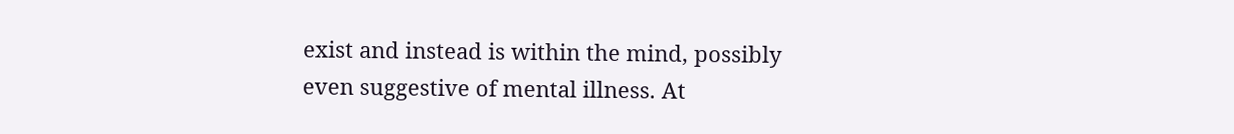exist and instead is within the mind, possibly even suggestive of mental illness. At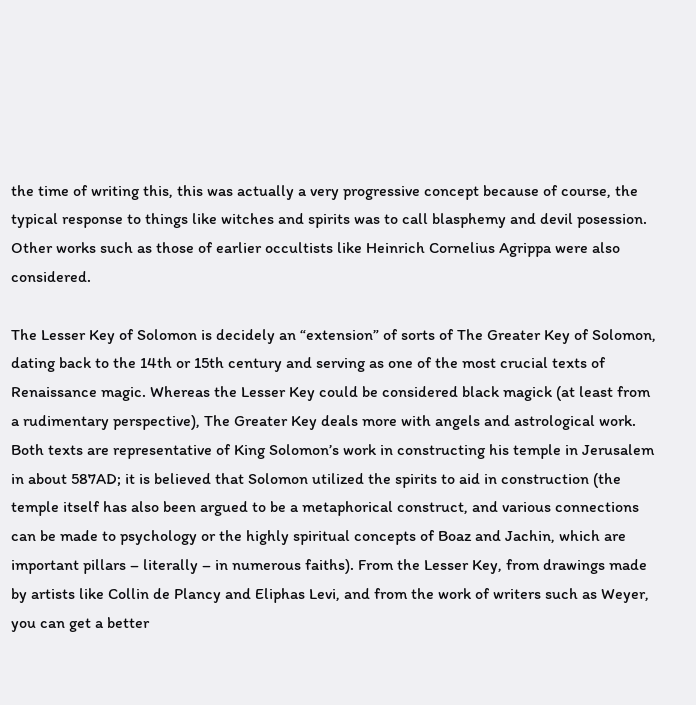the time of writing this, this was actually a very progressive concept because of course, the typical response to things like witches and spirits was to call blasphemy and devil posession. Other works such as those of earlier occultists like Heinrich Cornelius Agrippa were also considered.

The Lesser Key of Solomon is decidely an “extension” of sorts of The Greater Key of Solomon, dating back to the 14th or 15th century and serving as one of the most crucial texts of Renaissance magic. Whereas the Lesser Key could be considered black magick (at least from a rudimentary perspective), The Greater Key deals more with angels and astrological work. Both texts are representative of King Solomon’s work in constructing his temple in Jerusalem in about 587AD; it is believed that Solomon utilized the spirits to aid in construction (the temple itself has also been argued to be a metaphorical construct, and various connections can be made to psychology or the highly spiritual concepts of Boaz and Jachin, which are important pillars – literally – in numerous faiths). From the Lesser Key, from drawings made by artists like Collin de Plancy and Eliphas Levi, and from the work of writers such as Weyer, you can get a better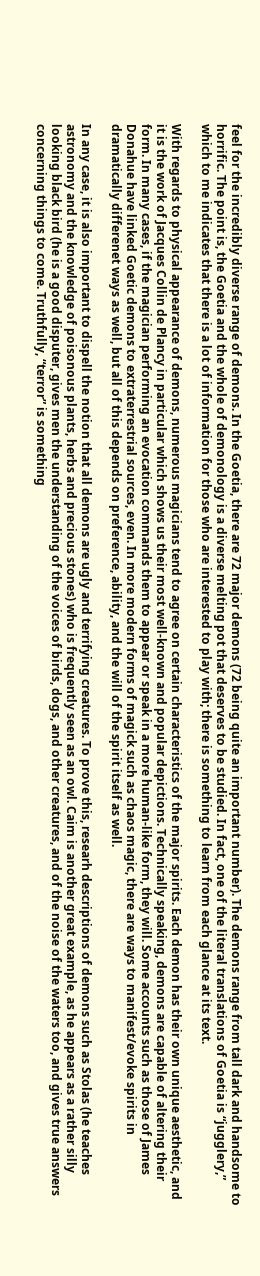feel for the incredibly diverse range of demons. In the Goetia, there are 72 major demons (72 being quite an important number). The demons range from tall dark and handsome to horrific. The point is, the Goetia and the whole of demonology is a diverse melting pot that deserves to be studied. In fact, one of the literal translations of Goetia is “jugglery,” which to me indicates that there is a lot of information for those who are interested to play with; there is something to learn from each glance at its text.

With regards to physical appearance of demons, numerous magicians tend to agree on certain characteristics of the major spirits. Each demon has their own unique aesthetic, and it is the work of Jacques Collin de Plancy in particular which shows us their most well-known and popular depictions. Technically speaking, demons are capable of altering their form. In many cases, if the magician performing an evocation commands them to appear or speak in a more human-like form, they will. Some accounts such as those of James Donahue have linked Goetic demons to extraterrestrial sources, even. In more modern forms of magick such as chaos magic, there are ways to manifest/evoke spirits in dramatically differenet ways as well, but all of this depends on preference, ability, and the will of the spirit itself as well.

In any case, it is also important to dispell the notion that all demons are ugly and terrifying creatures. To prove this, researh descriptions of demons such as Stolas (he teaches astronomy and the knowledge of poisonous plants, herbs and precious stones) who is frequently seen as an owl. Caim is another great example, as he appears as a rather silly looking black bird (he is a good disputer, gives men the understanding of the voices of birds, dogs, and other creatures, and of the noise of the waters too, and gives true answers concerning things to come. Truthfully, “terror” is something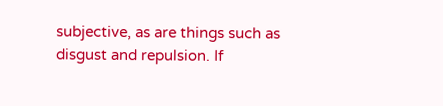subjective, as are things such as disgust and repulsion. If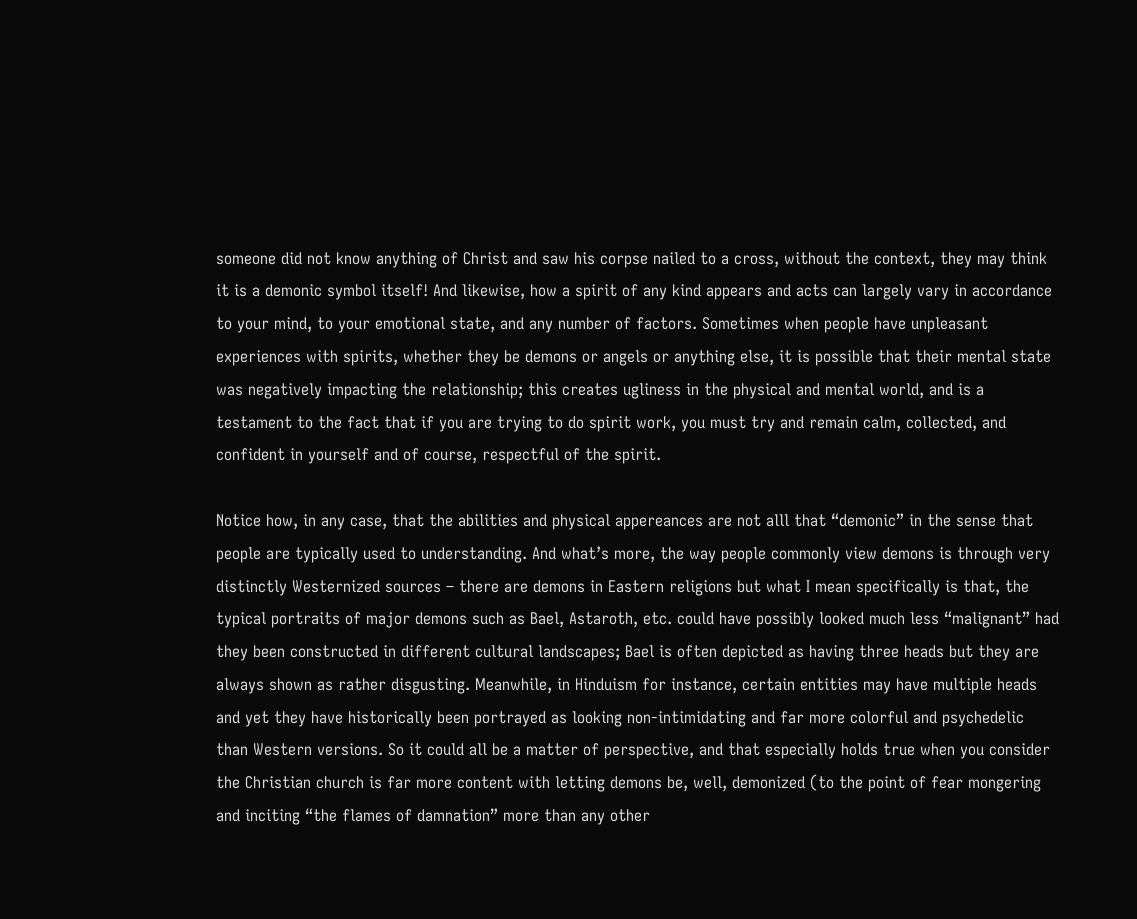someone did not know anything of Christ and saw his corpse nailed to a cross, without the context, they may think it is a demonic symbol itself! And likewise, how a spirit of any kind appears and acts can largely vary in accordance to your mind, to your emotional state, and any number of factors. Sometimes when people have unpleasant experiences with spirits, whether they be demons or angels or anything else, it is possible that their mental state was negatively impacting the relationship; this creates ugliness in the physical and mental world, and is a testament to the fact that if you are trying to do spirit work, you must try and remain calm, collected, and confident in yourself and of course, respectful of the spirit.

Notice how, in any case, that the abilities and physical appereances are not alll that “demonic” in the sense that people are typically used to understanding. And what’s more, the way people commonly view demons is through very distinctly Westernized sources – there are demons in Eastern religions but what I mean specifically is that, the typical portraits of major demons such as Bael, Astaroth, etc. could have possibly looked much less “malignant” had they been constructed in different cultural landscapes; Bael is often depicted as having three heads but they are always shown as rather disgusting. Meanwhile, in Hinduism for instance, certain entities may have multiple heads and yet they have historically been portrayed as looking non-intimidating and far more colorful and psychedelic than Western versions. So it could all be a matter of perspective, and that especially holds true when you consider the Christian church is far more content with letting demons be, well, demonized (to the point of fear mongering and inciting “the flames of damnation” more than any other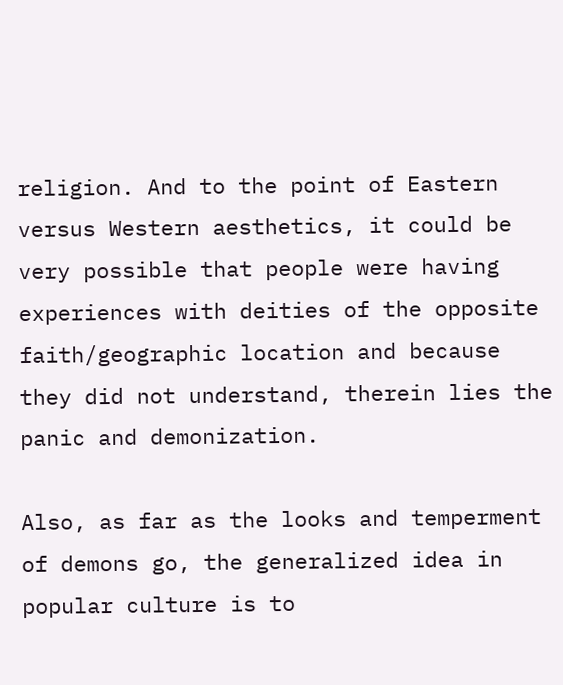religion. And to the point of Eastern versus Western aesthetics, it could be very possible that people were having experiences with deities of the opposite faith/geographic location and because they did not understand, therein lies the panic and demonization.

Also, as far as the looks and temperment of demons go, the generalized idea in popular culture is to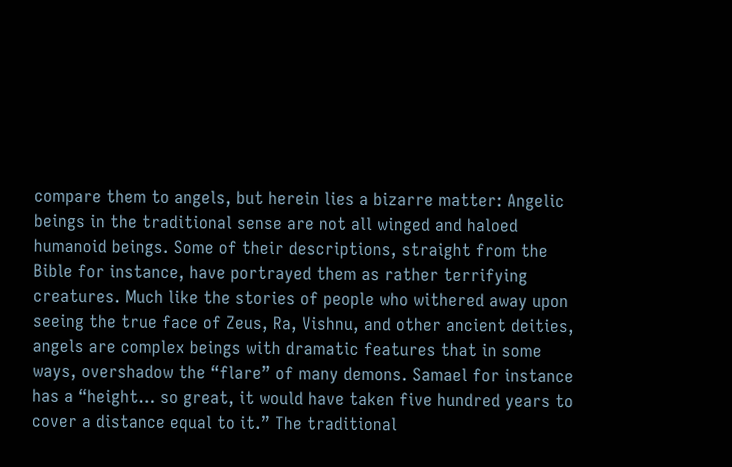compare them to angels, but herein lies a bizarre matter: Angelic beings in the traditional sense are not all winged and haloed humanoid beings. Some of their descriptions, straight from the Bible for instance, have portrayed them as rather terrifying creatures. Much like the stories of people who withered away upon seeing the true face of Zeus, Ra, Vishnu, and other ancient deities, angels are complex beings with dramatic features that in some ways, overshadow the “flare” of many demons. Samael for instance has a “height… so great, it would have taken five hundred years to cover a distance equal to it.” The traditional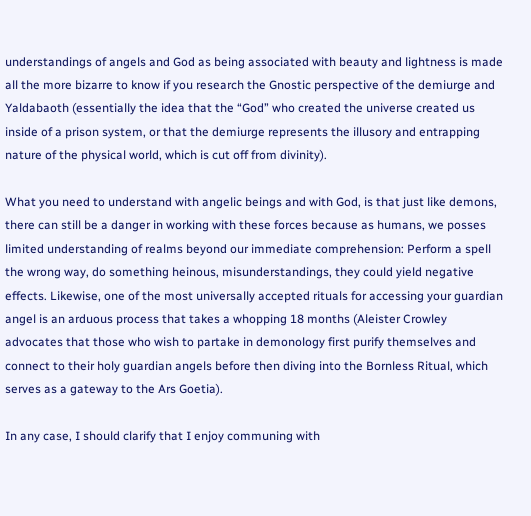understandings of angels and God as being associated with beauty and lightness is made all the more bizarre to know if you research the Gnostic perspective of the demiurge and Yaldabaoth (essentially the idea that the “God” who created the universe created us inside of a prison system, or that the demiurge represents the illusory and entrapping nature of the physical world, which is cut off from divinity).

What you need to understand with angelic beings and with God, is that just like demons, there can still be a danger in working with these forces because as humans, we posses limited understanding of realms beyond our immediate comprehension: Perform a spell the wrong way, do something heinous, misunderstandings, they could yield negative effects. Likewise, one of the most universally accepted rituals for accessing your guardian angel is an arduous process that takes a whopping 18 months (Aleister Crowley advocates that those who wish to partake in demonology first purify themselves and connect to their holy guardian angels before then diving into the Bornless Ritual, which serves as a gateway to the Ars Goetia).

In any case, I should clarify that I enjoy communing with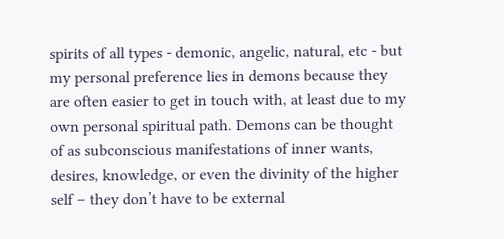spirits of all types - demonic, angelic, natural, etc - but my personal preference lies in demons because they are often easier to get in touch with, at least due to my own personal spiritual path. Demons can be thought of as subconscious manifestations of inner wants, desires, knowledge, or even the divinity of the higher self – they don’t have to be external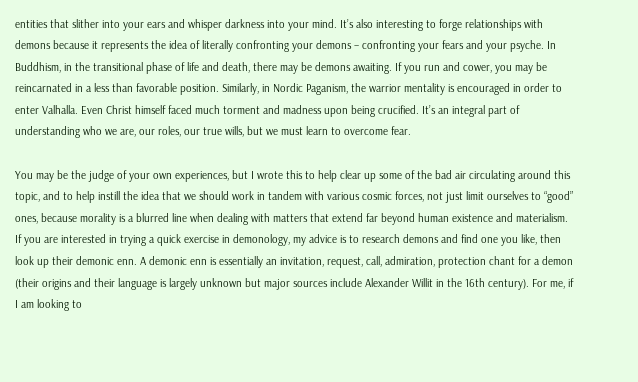entities that slither into your ears and whisper darkness into your mind. It’s also interesting to forge relationships with demons because it represents the idea of literally confronting your demons – confronting your fears and your psyche. In Buddhism, in the transitional phase of life and death, there may be demons awaiting. If you run and cower, you may be reincarnated in a less than favorable position. Similarly, in Nordic Paganism, the warrior mentality is encouraged in order to enter Valhalla. Even Christ himself faced much torment and madness upon being crucified. It’s an integral part of understanding who we are, our roles, our true wills, but we must learn to overcome fear.

You may be the judge of your own experiences, but I wrote this to help clear up some of the bad air circulating around this topic, and to help instill the idea that we should work in tandem with various cosmic forces, not just limit ourselves to “good” ones, because morality is a blurred line when dealing with matters that extend far beyond human existence and materialism. If you are interested in trying a quick exercise in demonology, my advice is to research demons and find one you like, then look up their demonic enn. A demonic enn is essentially an invitation, request, call, admiration, protection chant for a demon (their origins and their language is largely unknown but major sources include Alexander Willit in the 16th century). For me, if I am looking to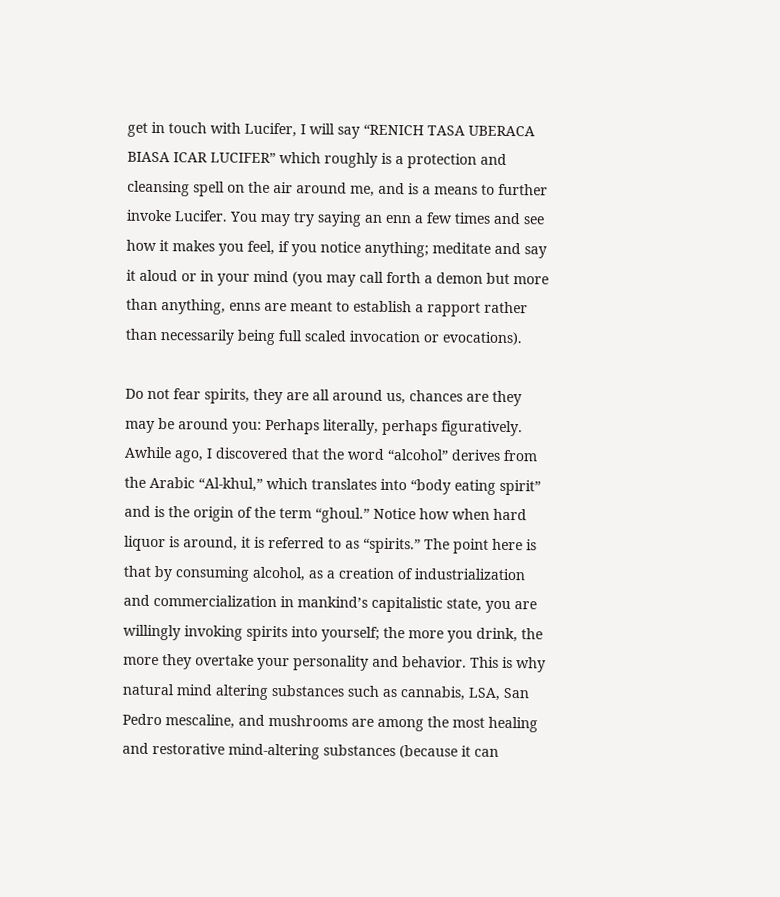get in touch with Lucifer, I will say “RENICH TASA UBERACA BIASA ICAR LUCIFER” which roughly is a protection and cleansing spell on the air around me, and is a means to further invoke Lucifer. You may try saying an enn a few times and see how it makes you feel, if you notice anything; meditate and say it aloud or in your mind (you may call forth a demon but more than anything, enns are meant to establish a rapport rather than necessarily being full scaled invocation or evocations).

Do not fear spirits, they are all around us, chances are they may be around you: Perhaps literally, perhaps figuratively. Awhile ago, I discovered that the word “alcohol” derives from the Arabic “Al-khul,” which translates into “body eating spirit” and is the origin of the term “ghoul.” Notice how when hard liquor is around, it is referred to as “spirits.” The point here is that by consuming alcohol, as a creation of industrialization and commercialization in mankind’s capitalistic state, you are willingly invoking spirits into yourself; the more you drink, the more they overtake your personality and behavior. This is why natural mind altering substances such as cannabis, LSA, San Pedro mescaline, and mushrooms are among the most healing and restorative mind-altering substances (because it can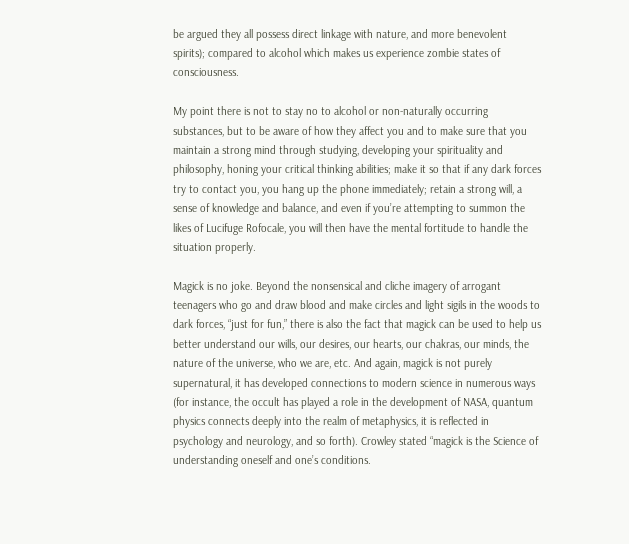be argued they all possess direct linkage with nature, and more benevolent spirits); compared to alcohol which makes us experience zombie states of consciousness.

My point there is not to stay no to alcohol or non-naturally occurring substances, but to be aware of how they affect you and to make sure that you maintain a strong mind through studying, developing your spirituality and philosophy, honing your critical thinking abilities; make it so that if any dark forces try to contact you, you hang up the phone immediately; retain a strong will, a sense of knowledge and balance, and even if you’re attempting to summon the likes of Lucifuge Rofocale, you will then have the mental fortitude to handle the situation properly.

Magick is no joke. Beyond the nonsensical and cliche imagery of arrogant teenagers who go and draw blood and make circles and light sigils in the woods to dark forces, “just for fun,” there is also the fact that magick can be used to help us better understand our wills, our desires, our hearts, our chakras, our minds, the nature of the universe, who we are, etc. And again, magick is not purely supernatural, it has developed connections to modern science in numerous ways (for instance, the occult has played a role in the development of NASA, quantum physics connects deeply into the realm of metaphysics, it is reflected in psychology and neurology, and so forth). Crowley stated “magick is the Science of understanding oneself and one’s conditions.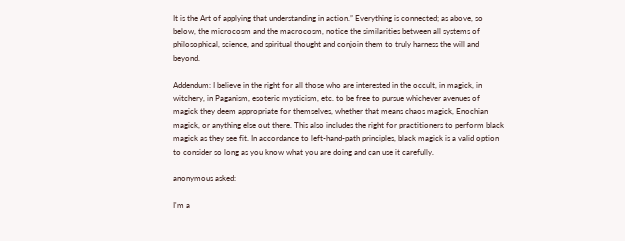It is the Art of applying that understanding in action.” Everything is connected; as above, so below, the microcosm and the macrocosm, notice the similarities between all systems of philosophical, science, and spiritual thought and conjoin them to truly harness the will and beyond.

Addendum: I believe in the right for all those who are interested in the occult, in magick, in witchery, in Paganism, esoteric mysticism, etc. to be free to pursue whichever avenues of magick they deem appropriate for themselves, whether that means chaos magick, Enochian magick, or anything else out there. This also includes the right for practitioners to perform black magick as they see fit. In accordance to left-hand-path principles, black magick is a valid option to consider so long as you know what you are doing and can use it carefully.

anonymous asked:

I'm a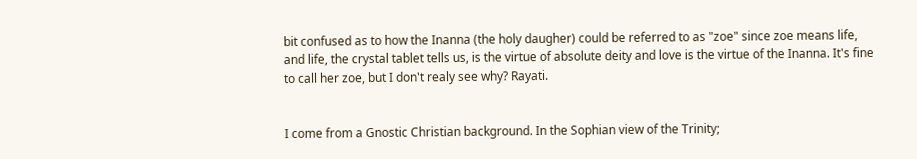bit confused as to how the Inanna (the holy daugher) could be referred to as "zoe" since zoe means life, and life, the crystal tablet tells us, is the virtue of absolute deity and love is the virtue of the Inanna. It's fine to call her zoe, but I don't realy see why? Rayati.


I come from a Gnostic Christian background. In the Sophian view of the Trinity;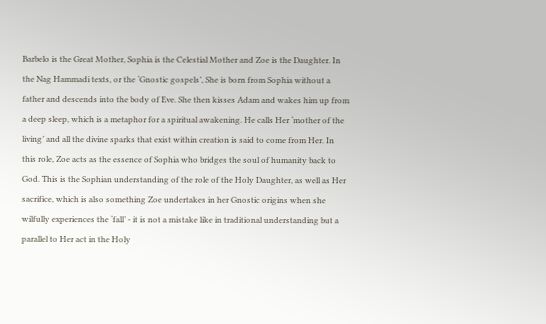Barbelo is the Great Mother, Sophia is the Celestial Mother and Zoe is the Daughter. In the Nag Hammadi texts, or the ‘Gnostic gospels’, She is born from Sophia without a father and descends into the body of Eve. She then kisses Adam and wakes him up from a deep sleep, which is a metaphor for a spiritual awakening. He calls Her ‘mother of the living’ and all the divine sparks that exist within creation is said to come from Her. In this role, Zoe acts as the essence of Sophia who bridges the soul of humanity back to God. This is the Sophian understanding of the role of the Holy Daughter, as well as Her sacrifice, which is also something Zoe undertakes in her Gnostic origins when she wilfully experiences the ‘fall’ - it is not a mistake like in traditional understanding but a parallel to Her act in the Holy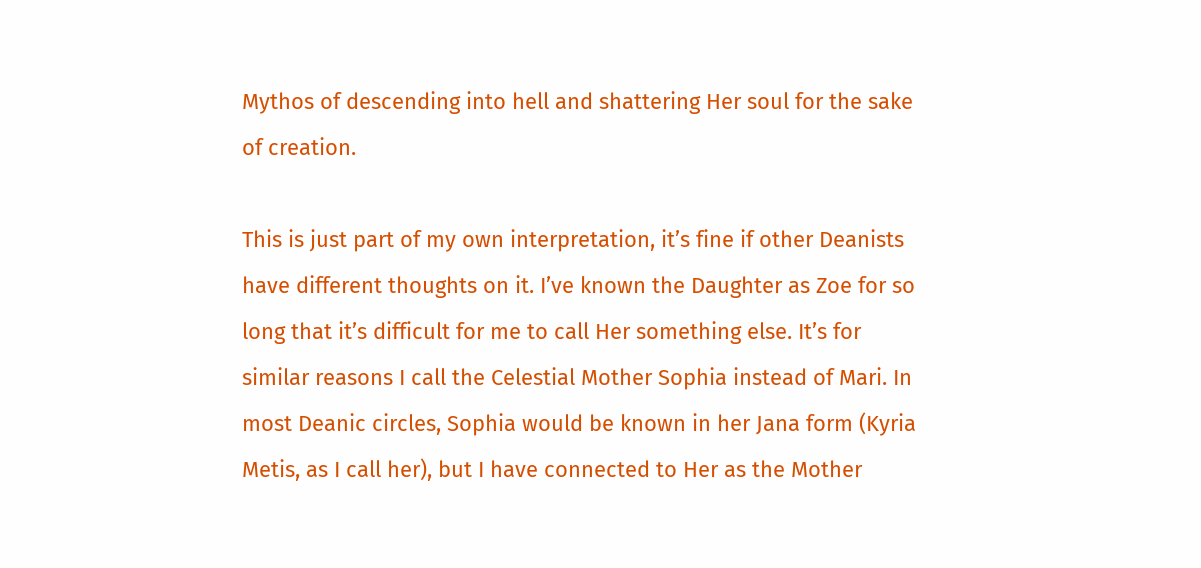Mythos of descending into hell and shattering Her soul for the sake of creation.

This is just part of my own interpretation, it’s fine if other Deanists have different thoughts on it. I’ve known the Daughter as Zoe for so long that it’s difficult for me to call Her something else. It’s for similar reasons I call the Celestial Mother Sophia instead of Mari. In most Deanic circles, Sophia would be known in her Jana form (Kyria Metis, as I call her), but I have connected to Her as the Mother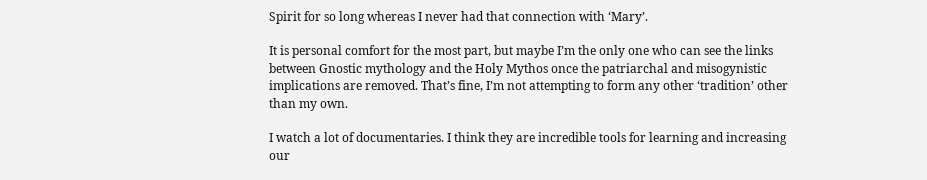Spirit for so long whereas I never had that connection with ‘Mary’.

It is personal comfort for the most part, but maybe I’m the only one who can see the links between Gnostic mythology and the Holy Mythos once the patriarchal and misogynistic implications are removed. That’s fine, I’m not attempting to form any other ‘tradition’ other than my own.

I watch a lot of documentaries. I think they are incredible tools for learning and increasing our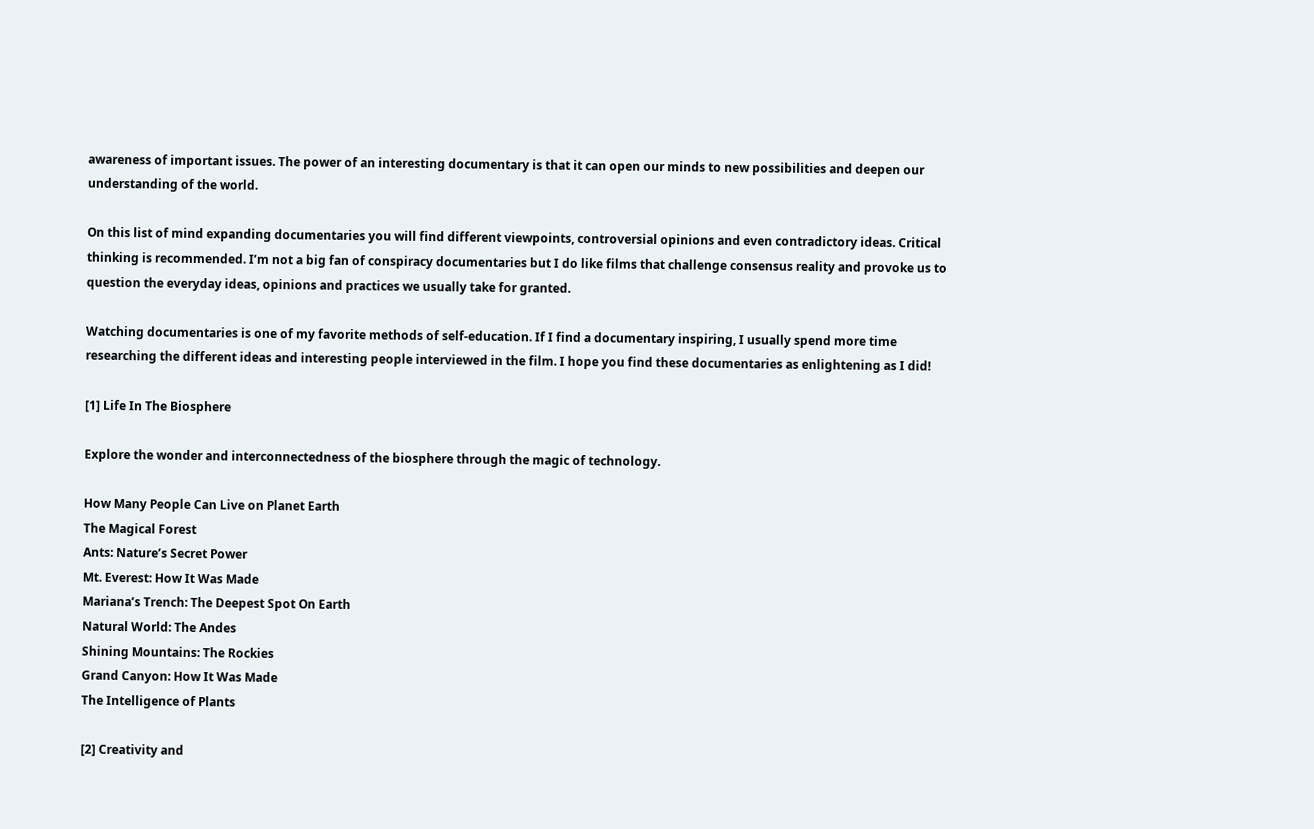awareness of important issues. The power of an interesting documentary is that it can open our minds to new possibilities and deepen our understanding of the world.

On this list of mind expanding documentaries you will find different viewpoints, controversial opinions and even contradictory ideas. Critical thinking is recommended. I’m not a big fan of conspiracy documentaries but I do like films that challenge consensus reality and provoke us to question the everyday ideas, opinions and practices we usually take for granted.

Watching documentaries is one of my favorite methods of self-education. If I find a documentary inspiring, I usually spend more time researching the different ideas and interesting people interviewed in the film. I hope you find these documentaries as enlightening as I did!

[1] Life In The Biosphere

Explore the wonder and interconnectedness of the biosphere through the magic of technology.

How Many People Can Live on Planet Earth
The Magical Forest
Ants: Nature’s Secret Power
Mt. Everest: How It Was Made
Mariana’s Trench: The Deepest Spot On Earth
Natural World: The Andes
Shining Mountains: The Rockies
Grand Canyon: How It Was Made
The Intelligence of Plants

[2] Creativity and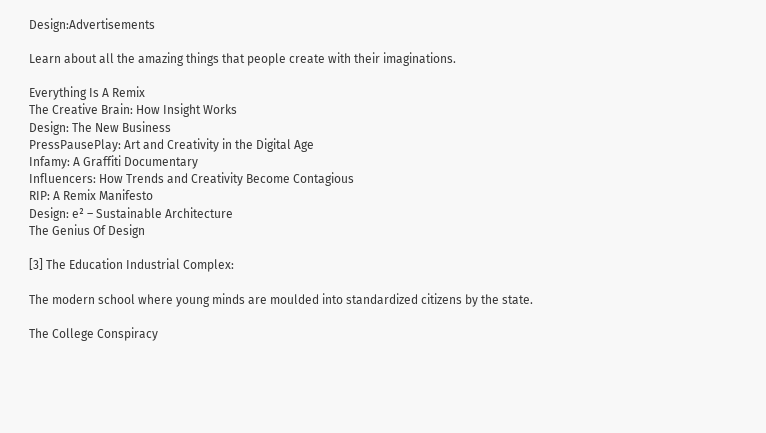Design:Advertisements

Learn about all the amazing things that people create with their imaginations.

Everything Is A Remix
The Creative Brain: How Insight Works
Design: The New Business
PressPausePlay: Art and Creativity in the Digital Age
Infamy: A Graffiti Documentary
Influencers: How Trends and Creativity Become Contagious
RIP: A Remix Manifesto
Design: e² – Sustainable Architecture
The Genius Of Design

[3] The Education Industrial Complex:

The modern school where young minds are moulded into standardized citizens by the state.

The College Conspiracy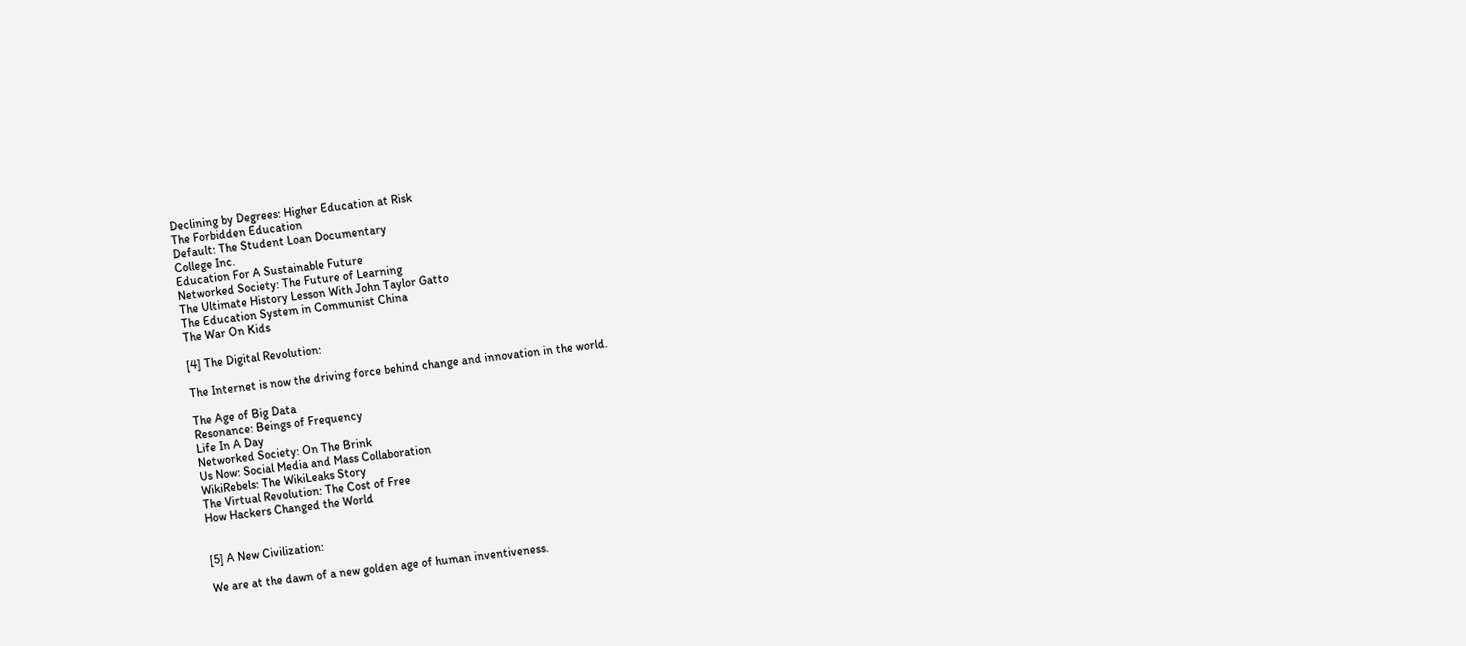Declining by Degrees: Higher Education at Risk
The Forbidden Education
Default: The Student Loan Documentary
College Inc.
Education For A Sustainable Future
Networked Society: The Future of Learning
The Ultimate History Lesson With John Taylor Gatto
The Education System in Communist China
The War On Kids

[4] The Digital Revolution:

The Internet is now the driving force behind change and innovation in the world.

The Age of Big Data
Resonance: Beings of Frequency
Life In A Day
Networked Society: On The Brink
Us Now: Social Media and Mass Collaboration
WikiRebels: The WikiLeaks Story
The Virtual Revolution: The Cost of Free
How Hackers Changed the World


[5] A New Civilization:

We are at the dawn of a new golden age of human inventiveness.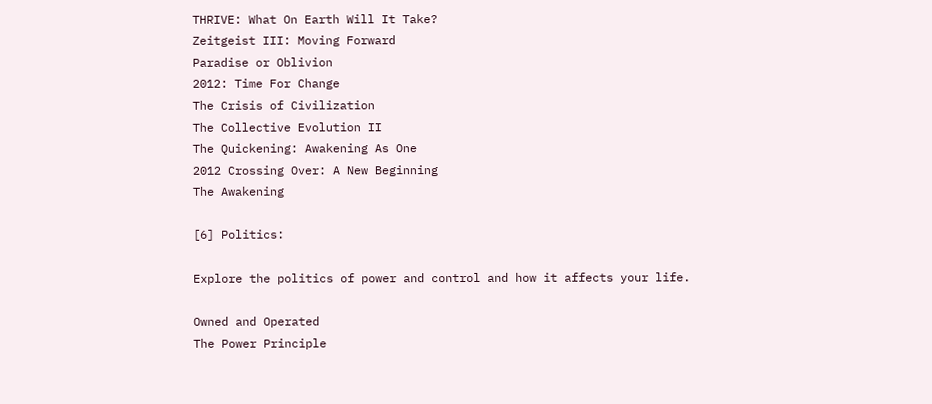THRIVE: What On Earth Will It Take?
Zeitgeist III: Moving Forward
Paradise or Oblivion
2012: Time For Change
The Crisis of Civilization
The Collective Evolution II
The Quickening: Awakening As One
2012 Crossing Over: A New Beginning
The Awakening

[6] Politics:

Explore the politics of power and control and how it affects your life.

Owned and Operated
The Power Principle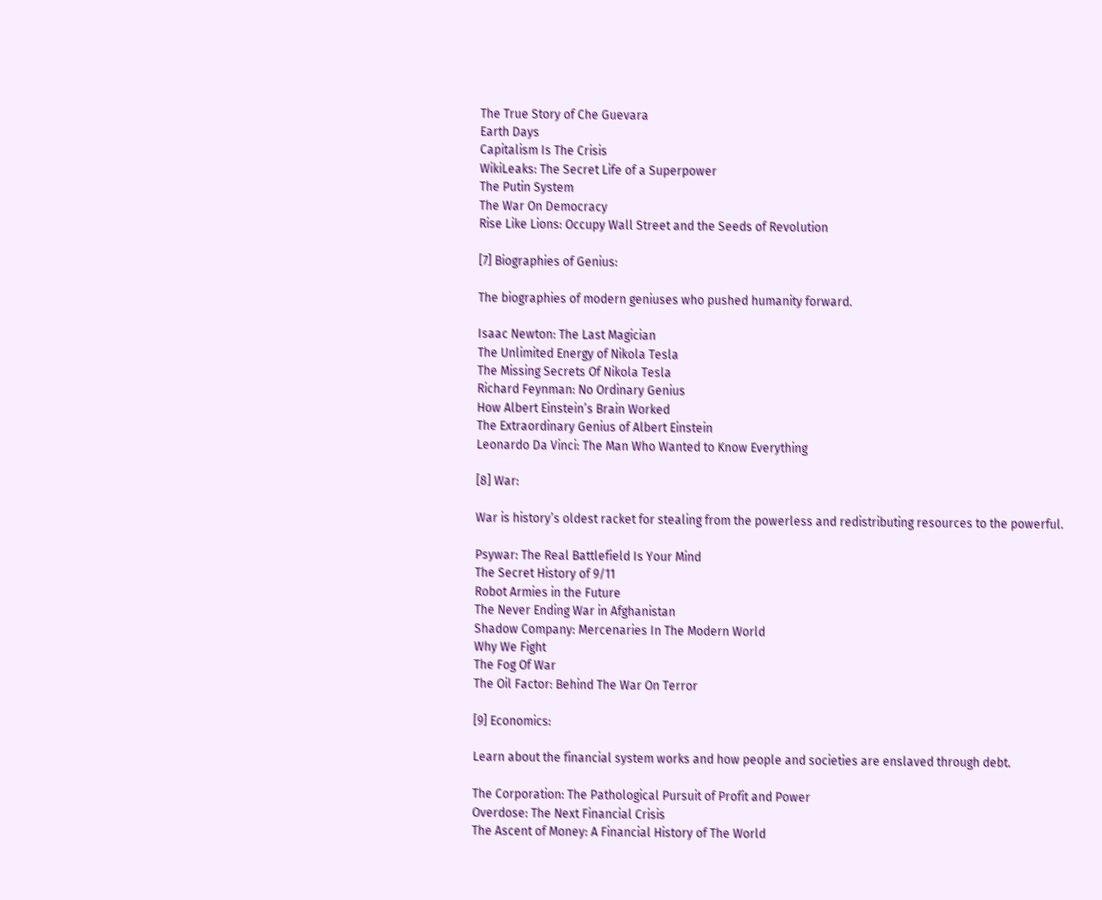The True Story of Che Guevara
Earth Days
Capitalism Is The Crisis
WikiLeaks: The Secret Life of a Superpower
The Putin System
The War On Democracy
Rise Like Lions: Occupy Wall Street and the Seeds of Revolution

[7] Biographies of Genius:

The biographies of modern geniuses who pushed humanity forward.

Isaac Newton: The Last Magician
The Unlimited Energy of Nikola Tesla
The Missing Secrets Of Nikola Tesla
Richard Feynman: No Ordinary Genius
How Albert Einstein’s Brain Worked
The Extraordinary Genius of Albert Einstein
Leonardo Da Vinci: The Man Who Wanted to Know Everything

[8] War:

War is history’s oldest racket for stealing from the powerless and redistributing resources to the powerful.

Psywar: The Real Battlefield Is Your Mind
The Secret History of 9/11
Robot Armies in the Future
The Never Ending War in Afghanistan
Shadow Company: Mercenaries In The Modern World
Why We Fight
The Fog Of War
The Oil Factor: Behind The War On Terror

[9] Economics:

Learn about the financial system works and how people and societies are enslaved through debt.

The Corporation: The Pathological Pursuit of Profit and Power
Overdose: The Next Financial Crisis
The Ascent of Money: A Financial History of The World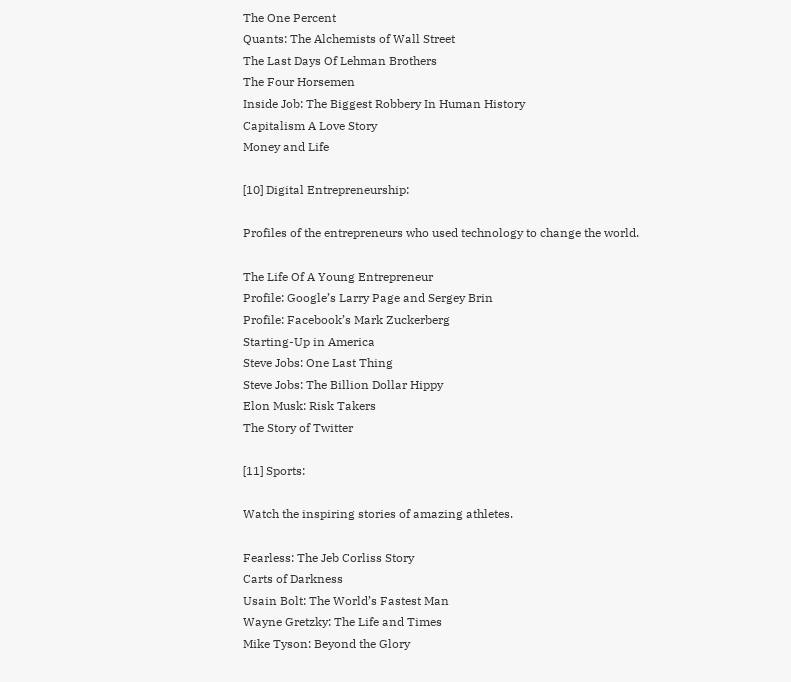The One Percent
Quants: The Alchemists of Wall Street
The Last Days Of Lehman Brothers
The Four Horsemen
Inside Job: The Biggest Robbery In Human History
Capitalism A Love Story
Money and Life

[10] Digital Entrepreneurship:

Profiles of the entrepreneurs who used technology to change the world.

The Life Of A Young Entrepreneur
Profile: Google’s Larry Page and Sergey Brin
Profile: Facebook’s Mark Zuckerberg
Starting-Up in America
Steve Jobs: One Last Thing
Steve Jobs: The Billion Dollar Hippy
Elon Musk: Risk Takers
The Story of Twitter

[11] Sports:

Watch the inspiring stories of amazing athletes.

Fearless: The Jeb Corliss Story
Carts of Darkness
Usain Bolt: The World’s Fastest Man
Wayne Gretzky: The Life and Times
Mike Tyson: Beyond the Glory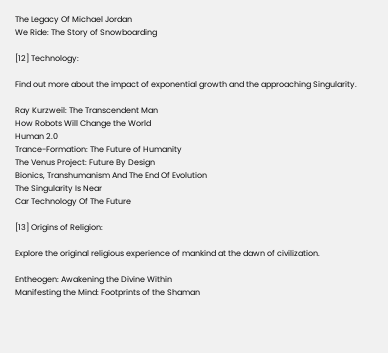The Legacy Of Michael Jordan
We Ride: The Story of Snowboarding

[12] Technology:

Find out more about the impact of exponential growth and the approaching Singularity.

Ray Kurzweil: The Transcendent Man
How Robots Will Change the World
Human 2.0
Trance-Formation: The Future of Humanity
The Venus Project: Future By Design
Bionics, Transhumanism And The End Of Evolution
The Singularity Is Near
Car Technology Of The Future

[13] Origins of Religion:

Explore the original religious experience of mankind at the dawn of civilization.

Entheogen: Awakening the Divine Within
Manifesting the Mind: Footprints of the Shaman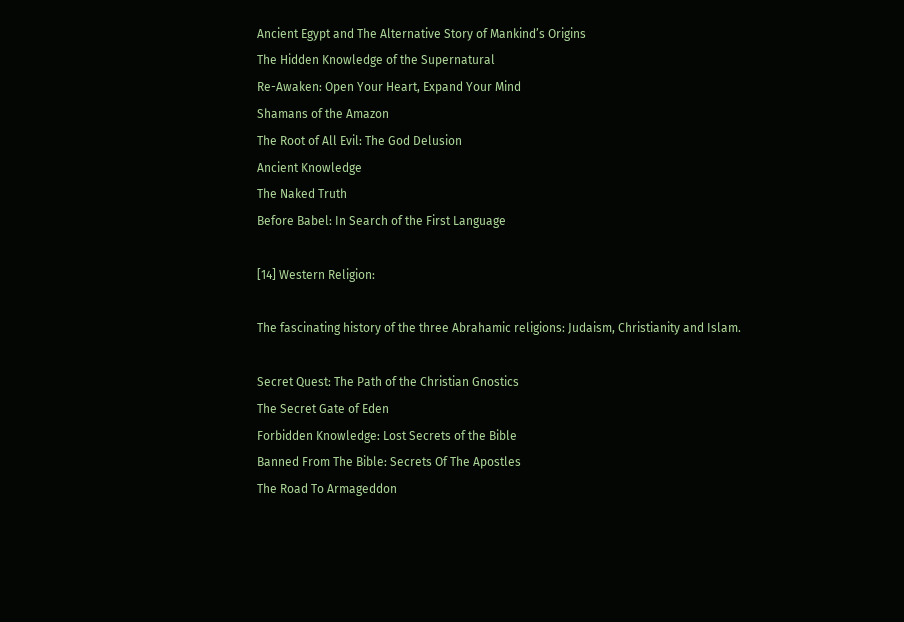Ancient Egypt and The Alternative Story of Mankind’s Origins
The Hidden Knowledge of the Supernatural
Re-Awaken: Open Your Heart, Expand Your Mind
Shamans of the Amazon
The Root of All Evil: The God Delusion
Ancient Knowledge
The Naked Truth
Before Babel: In Search of the First Language

[14] Western Religion:

The fascinating history of the three Abrahamic religions: Judaism, Christianity and Islam.

Secret Quest: The Path of the Christian Gnostics
The Secret Gate of Eden
Forbidden Knowledge: Lost Secrets of the Bible
Banned From The Bible: Secrets Of The Apostles
The Road To Armageddon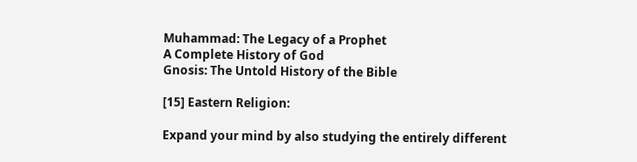Muhammad: The Legacy of a Prophet
A Complete History of God
Gnosis: The Untold History of the Bible

[15] Eastern Religion:

Expand your mind by also studying the entirely different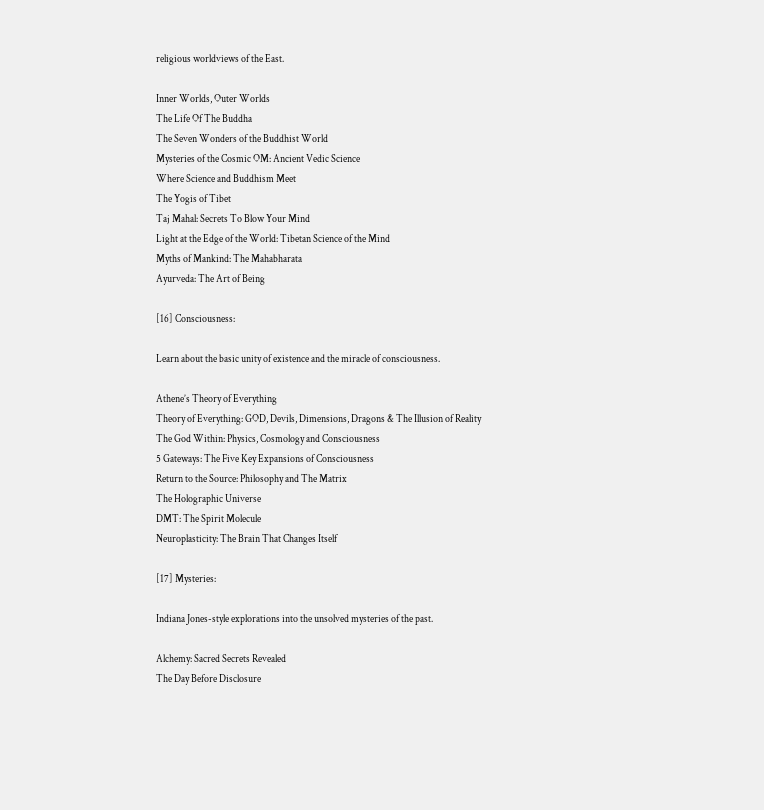religious worldviews of the East.

Inner Worlds, Outer Worlds
The Life Of The Buddha
The Seven Wonders of the Buddhist World
Mysteries of the Cosmic OM: Ancient Vedic Science
Where Science and Buddhism Meet
The Yogis of Tibet
Taj Mahal: Secrets To Blow Your Mind
Light at the Edge of the World: Tibetan Science of the Mind
Myths of Mankind: The Mahabharata
Ayurveda: The Art of Being

[16] Consciousness:

Learn about the basic unity of existence and the miracle of consciousness.

Athene’s Theory of Everything
Theory of Everything: GOD, Devils, Dimensions, Dragons & The Illusion of Reality
The God Within: Physics, Cosmology and Consciousness
5 Gateways: The Five Key Expansions of Consciousness
Return to the Source: Philosophy and The Matrix
The Holographic Universe
DMT: The Spirit Molecule
Neuroplasticity: The Brain That Changes Itself

[17] Mysteries:

Indiana Jones-style explorations into the unsolved mysteries of the past.

Alchemy: Sacred Secrets Revealed
The Day Before Disclosure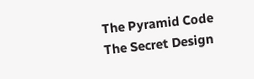The Pyramid Code
The Secret Design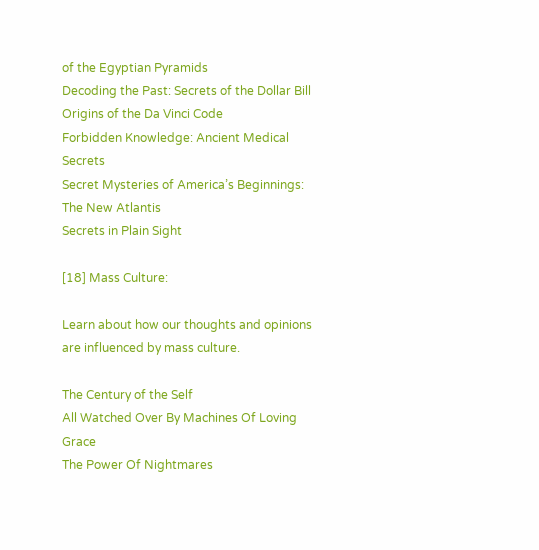of the Egyptian Pyramids
Decoding the Past: Secrets of the Dollar Bill
Origins of the Da Vinci Code
Forbidden Knowledge: Ancient Medical Secrets
Secret Mysteries of America’s Beginnings: The New Atlantis
Secrets in Plain Sight

[18] Mass Culture:

Learn about how our thoughts and opinions are influenced by mass culture.

The Century of the Self
All Watched Over By Machines Of Loving Grace
The Power Of Nightmares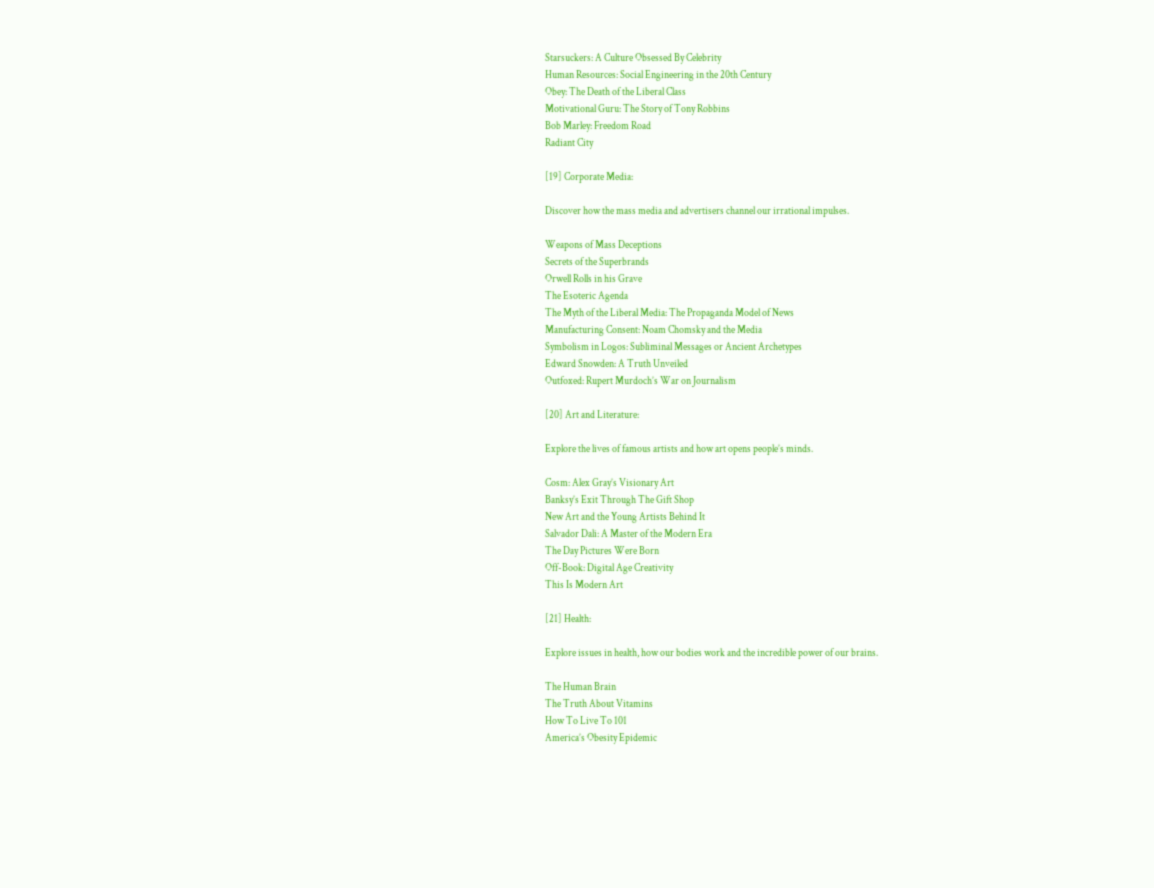Starsuckers: A Culture Obsessed By Celebrity
Human Resources: Social Engineering in the 20th Century
Obey: The Death of the Liberal Class
Motivational Guru: The Story of Tony Robbins
Bob Marley: Freedom Road
Radiant City

[19] Corporate Media:

Discover how the mass media and advertisers channel our irrational impulses.

Weapons of Mass Deceptions
Secrets of the Superbrands
Orwell Rolls in his Grave
The Esoteric Agenda
The Myth of the Liberal Media: The Propaganda Model of News
Manufacturing Consent: Noam Chomsky and the Media
Symbolism in Logos: Subliminal Messages or Ancient Archetypes
Edward Snowden: A Truth Unveiled
Outfoxed: Rupert Murdoch’s War on Journalism

[20] Art and Literature:

Explore the lives of famous artists and how art opens people’s minds.

Cosm: Alex Gray’s Visionary Art
Banksy’s Exit Through The Gift Shop
New Art and the Young Artists Behind It
Salvador Dali: A Master of the Modern Era
The Day Pictures Were Born
Off-Book: Digital Age Creativity
This Is Modern Art

[21] Health:

Explore issues in health, how our bodies work and the incredible power of our brains.

The Human Brain
The Truth About Vitamins
How To Live To 101
America’s Obesity Epidemic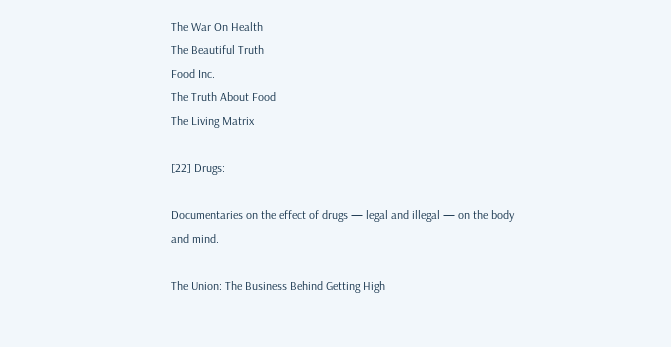The War On Health
The Beautiful Truth
Food Inc.
The Truth About Food
The Living Matrix

[22] Drugs:

Documentaries on the effect of drugs — legal and illegal — on the body and mind.

The Union: The Business Behind Getting High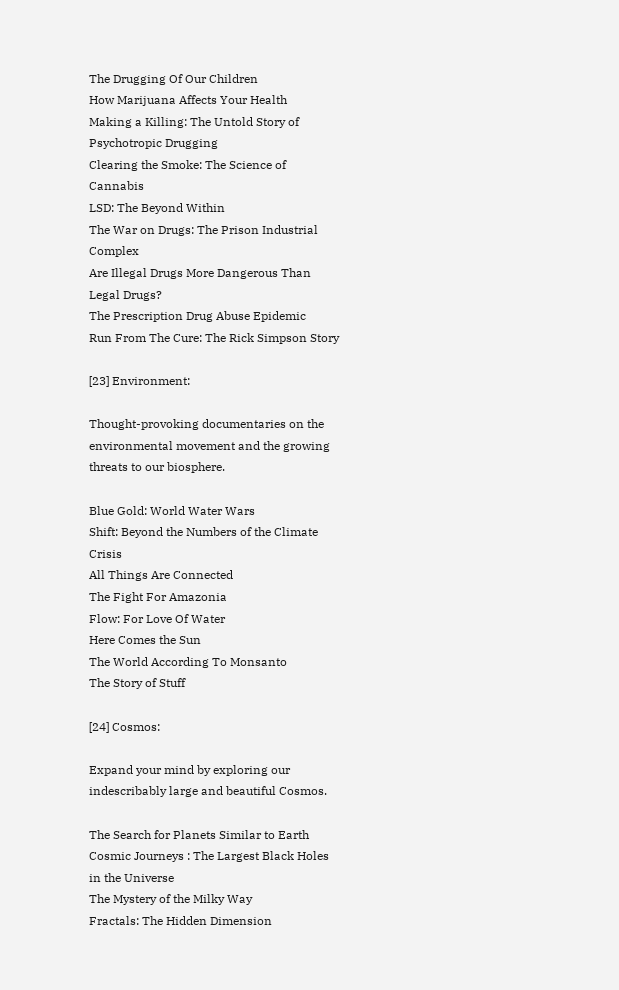The Drugging Of Our Children
How Marijuana Affects Your Health
Making a Killing: The Untold Story of Psychotropic Drugging
Clearing the Smoke: The Science of Cannabis
LSD: The Beyond Within
The War on Drugs: The Prison Industrial Complex
Are Illegal Drugs More Dangerous Than Legal Drugs?
The Prescription Drug Abuse Epidemic
Run From The Cure: The Rick Simpson Story

[23] Environment:

Thought-provoking documentaries on the environmental movement and the growing threats to our biosphere.

Blue Gold: World Water Wars
Shift: Beyond the Numbers of the Climate Crisis
All Things Are Connected
The Fight For Amazonia
Flow: For Love Of Water
Here Comes the Sun
The World According To Monsanto
The Story of Stuff

[24] Cosmos:

Expand your mind by exploring our indescribably large and beautiful Cosmos.

The Search for Planets Similar to Earth
Cosmic Journeys : The Largest Black Holes in the Universe
The Mystery of the Milky Way
Fractals: The Hidden Dimension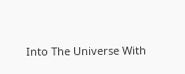Into The Universe With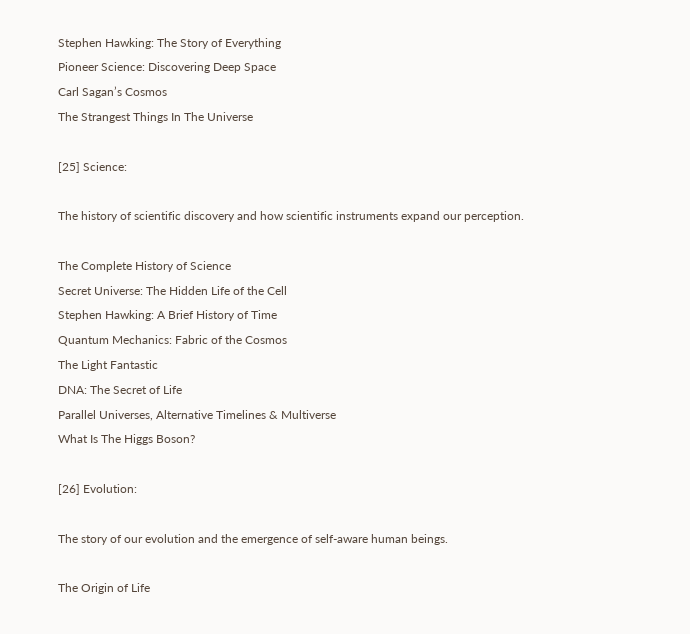Stephen Hawking: The Story of Everything
Pioneer Science: Discovering Deep Space
Carl Sagan’s Cosmos
The Strangest Things In The Universe

[25] Science:

The history of scientific discovery and how scientific instruments expand our perception.

The Complete History of Science
Secret Universe: The Hidden Life of the Cell
Stephen Hawking: A Brief History of Time
Quantum Mechanics: Fabric of the Cosmos
The Light Fantastic
DNA: The Secret of Life
Parallel Universes, Alternative Timelines & Multiverse
What Is The Higgs Boson?

[26] Evolution:

The story of our evolution and the emergence of self-aware human beings.

The Origin of Life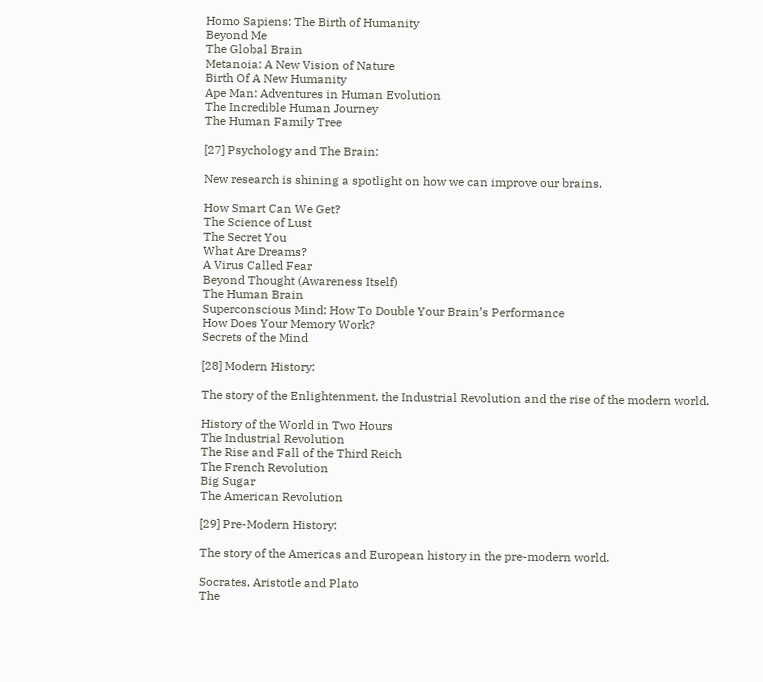Homo Sapiens: The Birth of Humanity
Beyond Me
The Global Brain
Metanoia: A New Vision of Nature
Birth Of A New Humanity
Ape Man: Adventures in Human Evolution
The Incredible Human Journey
The Human Family Tree

[27] Psychology and The Brain:

New research is shining a spotlight on how we can improve our brains.

How Smart Can We Get?
The Science of Lust
The Secret You
What Are Dreams?
A Virus Called Fear
Beyond Thought (Awareness Itself)
The Human Brain
Superconscious Mind: How To Double Your Brain’s Performance
How Does Your Memory Work?
Secrets of the Mind

[28] Modern History:

The story of the Enlightenment, the Industrial Revolution and the rise of the modern world.

History of the World in Two Hours
The Industrial Revolution
The Rise and Fall of the Third Reich
The French Revolution
Big Sugar
The American Revolution

[29] Pre-Modern History:

The story of the Americas and European history in the pre-modern world.

Socrates, Aristotle and Plato
The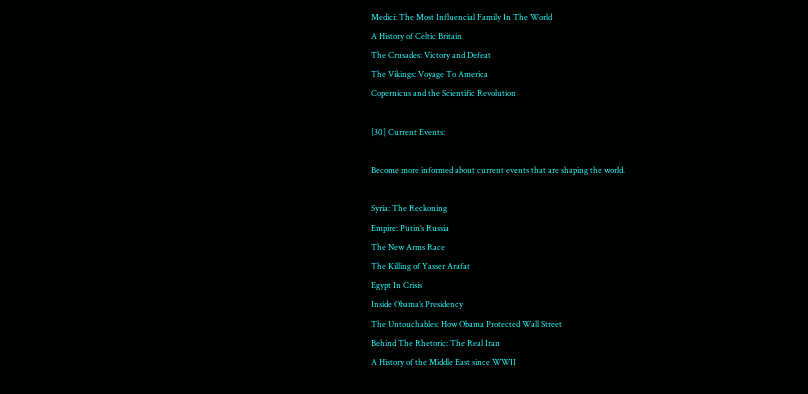Medici: The Most Influencial Family In The World
A History of Celtic Britain
The Crusades: Victory and Defeat
The Vikings: Voyage To America
Copernicus and the Scientific Revolution

[30] Current Events:

Become more informed about current events that are shaping the world.

Syria: The Reckoning
Empire: Putin’s Russia
The New Arms Race
The Killing of Yasser Arafat
Egypt In Crisis
Inside Obama’s Presidency
The Untouchables: How Obama Protected Wall Street
Behind The Rhetoric: The Real Iran
A History of the Middle East since WWII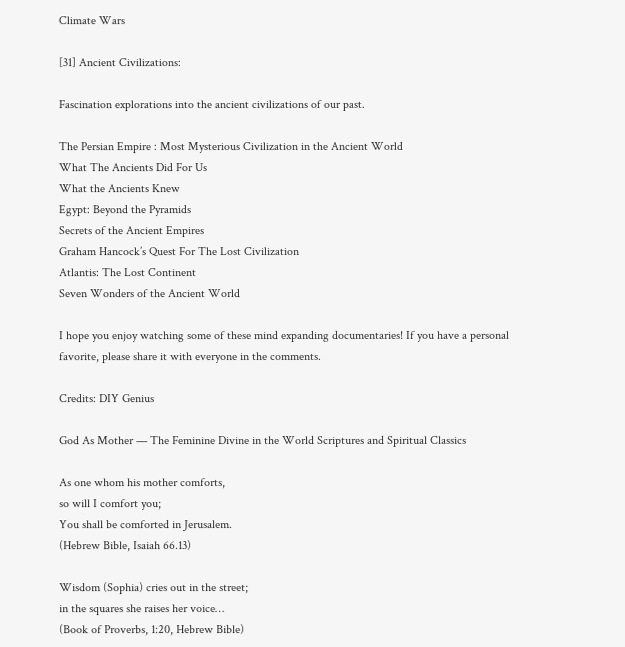Climate Wars

[31] Ancient Civilizations:

Fascination explorations into the ancient civilizations of our past.

The Persian Empire : Most Mysterious Civilization in the Ancient World
What The Ancients Did For Us
What the Ancients Knew
Egypt: Beyond the Pyramids
Secrets of the Ancient Empires
Graham Hancock’s Quest For The Lost Civilization
Atlantis: The Lost Continent
Seven Wonders of the Ancient World

I hope you enjoy watching some of these mind expanding documentaries! If you have a personal favorite, please share it with everyone in the comments.

Credits: DIY Genius

God As Mother — The Feminine Divine in the World Scriptures and Spiritual Classics

As one whom his mother comforts,
so will I comfort you;
You shall be comforted in Jerusalem.
(Hebrew Bible, Isaiah 66.13)

Wisdom (Sophia) cries out in the street;
in the squares she raises her voice…
(Book of Proverbs, 1:20, Hebrew Bible)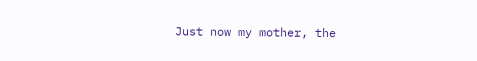Just now my mother, the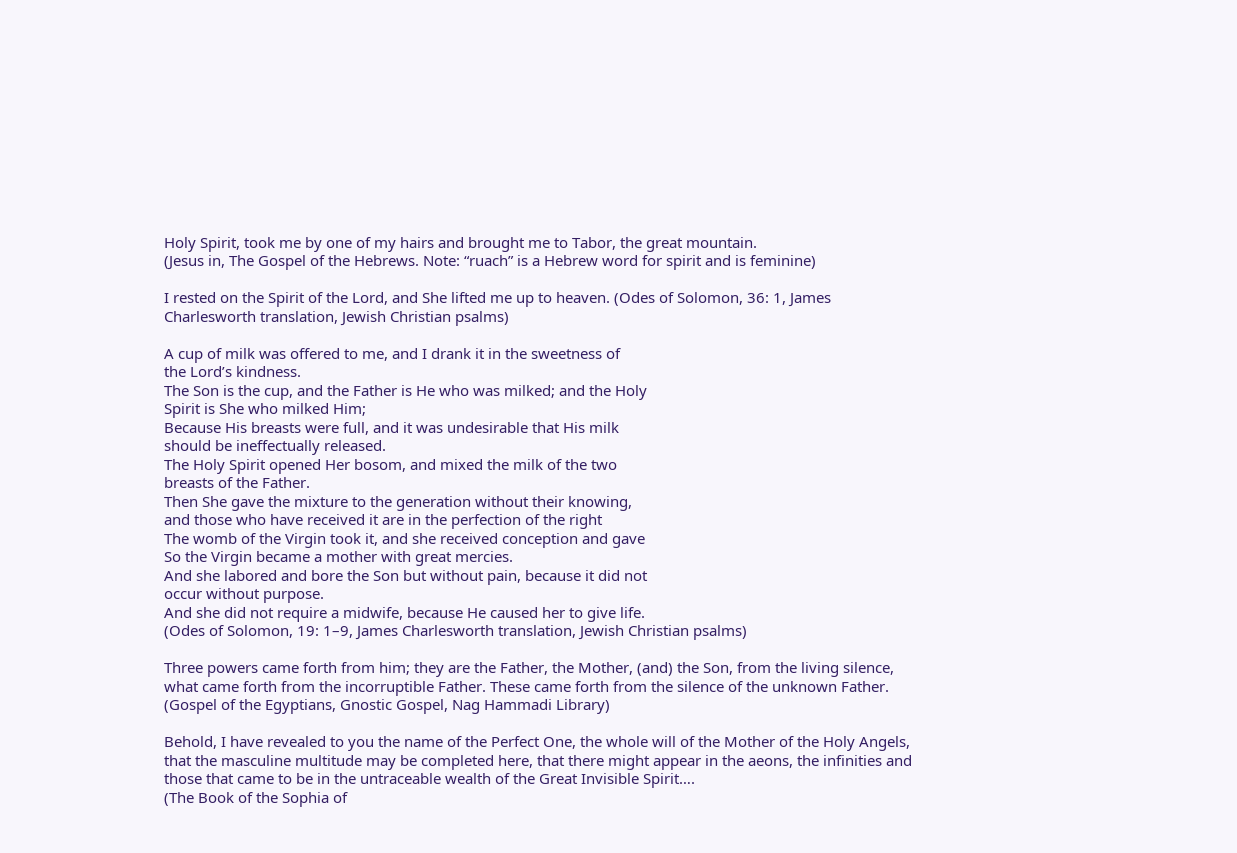Holy Spirit, took me by one of my hairs and brought me to Tabor, the great mountain.
(Jesus in, The Gospel of the Hebrews. Note: “ruach” is a Hebrew word for spirit and is feminine)

I rested on the Spirit of the Lord, and She lifted me up to heaven. (Odes of Solomon, 36: 1, James Charlesworth translation, Jewish Christian psalms)

A cup of milk was offered to me, and I drank it in the sweetness of
the Lord’s kindness.
The Son is the cup, and the Father is He who was milked; and the Holy
Spirit is She who milked Him;
Because His breasts were full, and it was undesirable that His milk
should be ineffectually released.
The Holy Spirit opened Her bosom, and mixed the milk of the two
breasts of the Father.
Then She gave the mixture to the generation without their knowing,
and those who have received it are in the perfection of the right
The womb of the Virgin took it, and she received conception and gave
So the Virgin became a mother with great mercies.
And she labored and bore the Son but without pain, because it did not
occur without purpose.
And she did not require a midwife, because He caused her to give life.
(Odes of Solomon, 19: 1–9, James Charlesworth translation, Jewish Christian psalms)

Three powers came forth from him; they are the Father, the Mother, (and) the Son, from the living silence, what came forth from the incorruptible Father. These came forth from the silence of the unknown Father.
(Gospel of the Egyptians, Gnostic Gospel, Nag Hammadi Library)

Behold, I have revealed to you the name of the Perfect One, the whole will of the Mother of the Holy Angels, that the masculine multitude may be completed here, that there might appear in the aeons, the infinities and those that came to be in the untraceable wealth of the Great Invisible Spirit….
(The Book of the Sophia of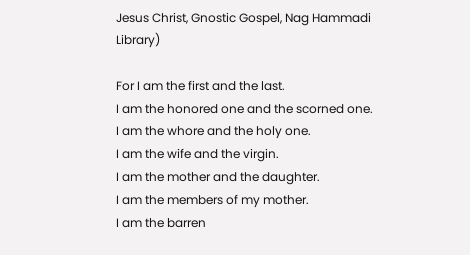Jesus Christ, Gnostic Gospel, Nag Hammadi Library)

For I am the first and the last.
I am the honored one and the scorned one.
I am the whore and the holy one.
I am the wife and the virgin.
I am the mother and the daughter.
I am the members of my mother.
I am the barren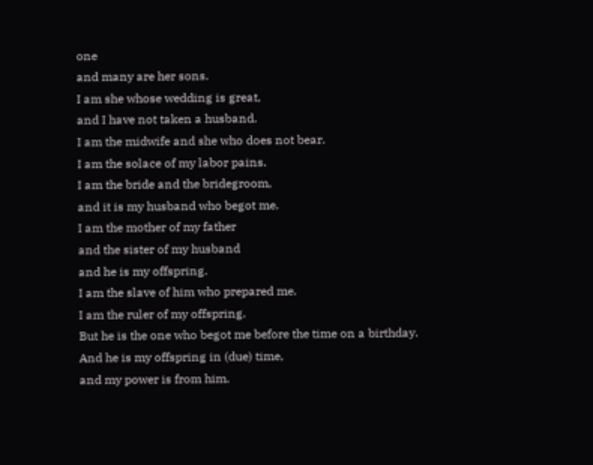one
and many are her sons.
I am she whose wedding is great,
and I have not taken a husband.
I am the midwife and she who does not bear.
I am the solace of my labor pains.
I am the bride and the bridegroom,
and it is my husband who begot me.
I am the mother of my father
and the sister of my husband
and he is my offspring.
I am the slave of him who prepared me.
I am the ruler of my offspring.
But he is the one who begot me before the time on a birthday.
And he is my offspring in (due) time,
and my power is from him.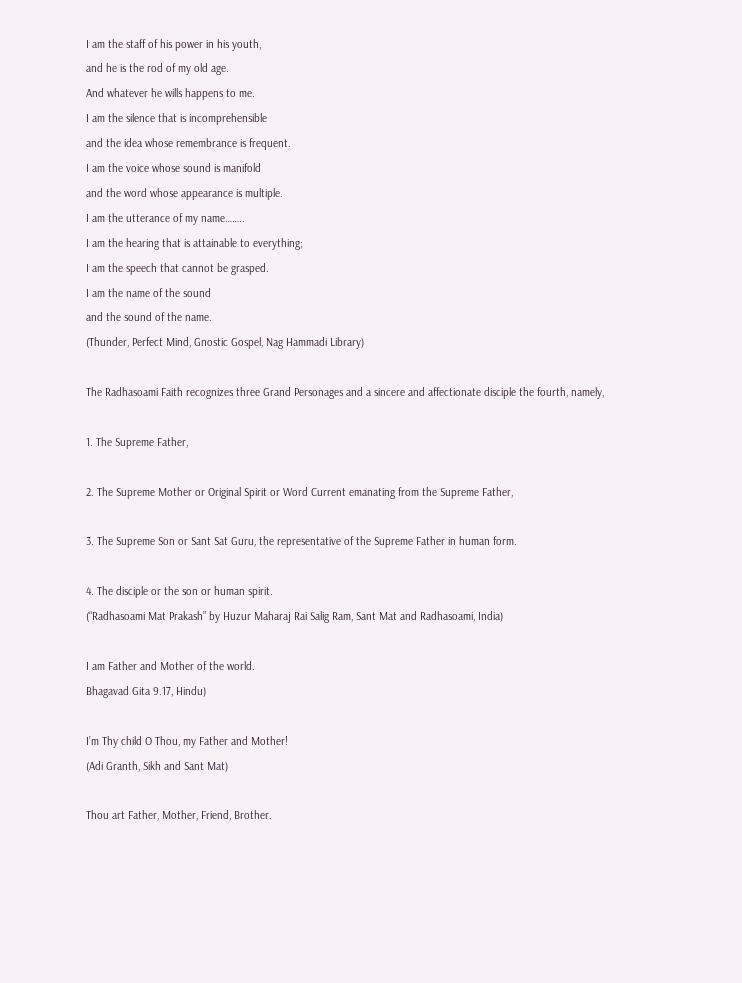I am the staff of his power in his youth,
and he is the rod of my old age.
And whatever he wills happens to me.
I am the silence that is incomprehensible
and the idea whose remembrance is frequent.
I am the voice whose sound is manifold
and the word whose appearance is multiple.
I am the utterance of my name……..
I am the hearing that is attainable to everything;
I am the speech that cannot be grasped.
I am the name of the sound
and the sound of the name.
(Thunder, Perfect Mind, Gnostic Gospel, Nag Hammadi Library)

The Radhasoami Faith recognizes three Grand Personages and a sincere and affectionate disciple the fourth, namely,

1. The Supreme Father,

2. The Supreme Mother or Original Spirit or Word Current emanating from the Supreme Father,

3. The Supreme Son or Sant Sat Guru, the representative of the Supreme Father in human form.

4. The disciple or the son or human spirit.
(“Radhasoami Mat Prakash” by Huzur Maharaj Rai Salig Ram, Sant Mat and Radhasoami, India)

I am Father and Mother of the world.
Bhagavad Gita 9.17, Hindu)

I’m Thy child O Thou, my Father and Mother!
(Adi Granth, Sikh and Sant Mat)

Thou art Father, Mother, Friend, Brother.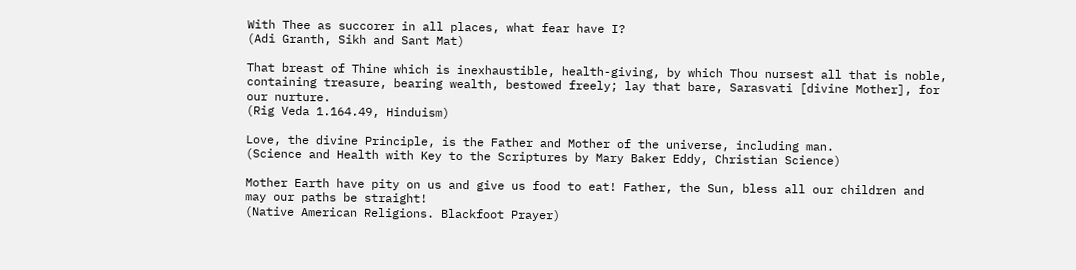With Thee as succorer in all places, what fear have I?
(Adi Granth, Sikh and Sant Mat)

That breast of Thine which is inexhaustible, health-giving, by which Thou nursest all that is noble, containing treasure, bearing wealth, bestowed freely; lay that bare, Sarasvati [divine Mother], for our nurture.
(Rig Veda 1.164.49, Hinduism)

Love, the divine Principle, is the Father and Mother of the universe, including man.
(Science and Health with Key to the Scriptures by Mary Baker Eddy, Christian Science)

Mother Earth have pity on us and give us food to eat! Father, the Sun, bless all our children and may our paths be straight!
(Native American Religions. Blackfoot Prayer)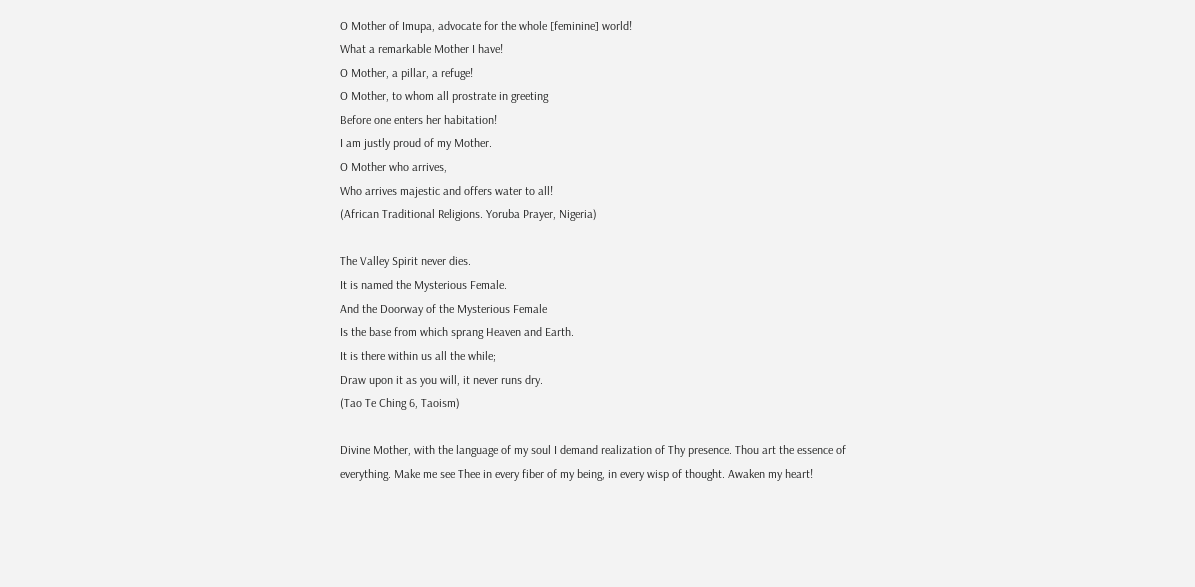O Mother of Imupa, advocate for the whole [feminine] world!
What a remarkable Mother I have!
O Mother, a pillar, a refuge!
O Mother, to whom all prostrate in greeting
Before one enters her habitation!
I am justly proud of my Mother.
O Mother who arrives,
Who arrives majestic and offers water to all!
(African Traditional Religions. Yoruba Prayer, Nigeria)

The Valley Spirit never dies.
It is named the Mysterious Female.
And the Doorway of the Mysterious Female
Is the base from which sprang Heaven and Earth.
It is there within us all the while;
Draw upon it as you will, it never runs dry.
(Tao Te Ching 6, Taoism)

Divine Mother, with the language of my soul I demand realization of Thy presence. Thou art the essence of everything. Make me see Thee in every fiber of my being, in every wisp of thought. Awaken my heart!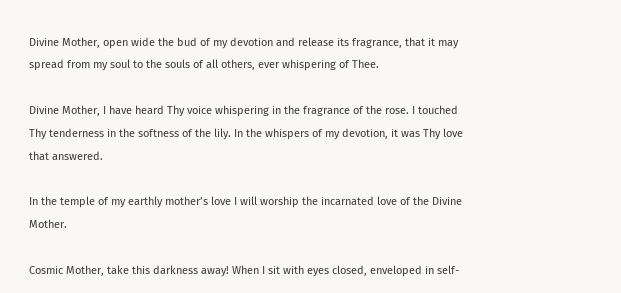Divine Mother, open wide the bud of my devotion and release its fragrance, that it may spread from my soul to the souls of all others, ever whispering of Thee.

Divine Mother, I have heard Thy voice whispering in the fragrance of the rose. I touched Thy tenderness in the softness of the lily. In the whispers of my devotion, it was Thy love that answered.

In the temple of my earthly mother’s love I will worship the incarnated love of the Divine Mother.

Cosmic Mother, take this darkness away! When I sit with eyes closed, enveloped in self-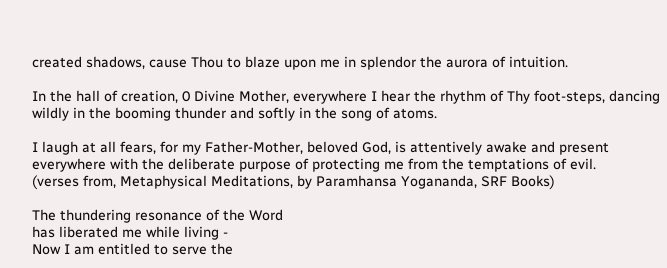created shadows, cause Thou to blaze upon me in splendor the aurora of intuition.

In the hall of creation, 0 Divine Mother, everywhere I hear the rhythm of Thy foot-steps, dancing wildly in the booming thunder and softly in the song of atoms.

I laugh at all fears, for my Father-Mother, beloved God, is attentively awake and present everywhere with the deliberate purpose of protecting me from the temptations of evil.
(verses from, Metaphysical Meditations, by Paramhansa Yogananda, SRF Books)

The thundering resonance of the Word
has liberated me while living -
Now I am entitled to serve the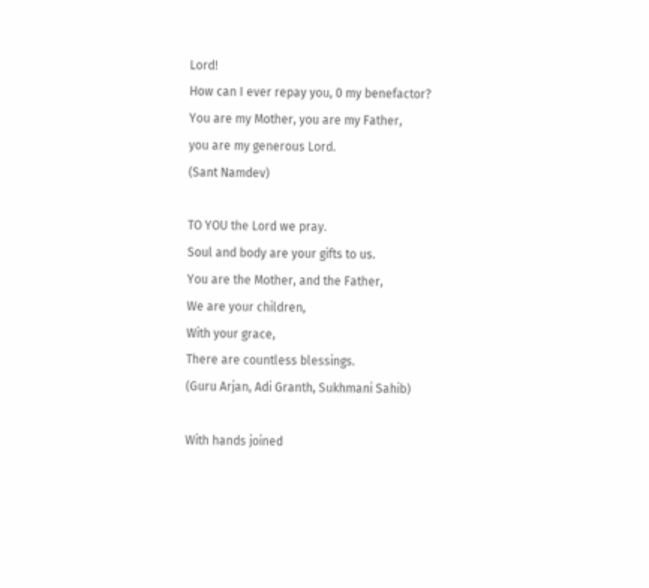Lord!
How can I ever repay you, 0 my benefactor?
You are my Mother, you are my Father,
you are my generous Lord.
(Sant Namdev)

TO YOU the Lord we pray.
Soul and body are your gifts to us.
You are the Mother, and the Father,
We are your children,
With your grace,
There are countless blessings.
(Guru Arjan, Adi Granth, Sukhmani Sahib)

With hands joined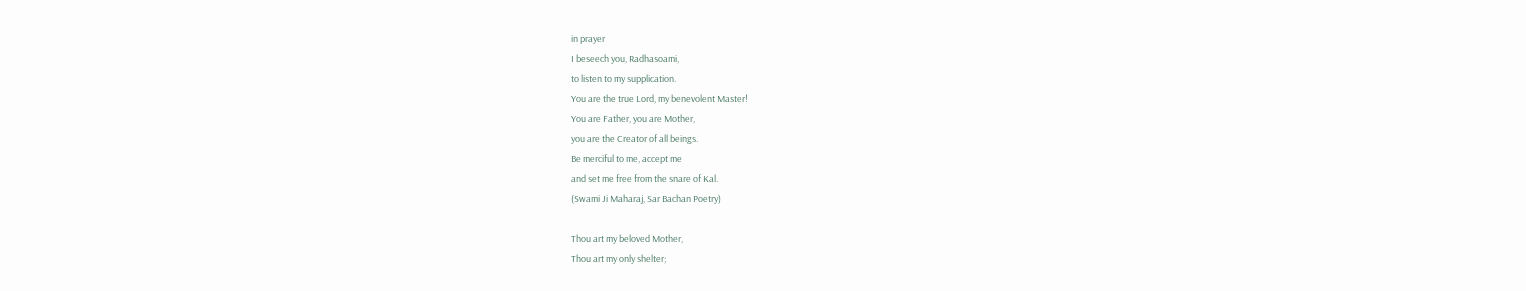in prayer
I beseech you, Radhasoami,
to listen to my supplication.
You are the true Lord, my benevolent Master!
You are Father, you are Mother,
you are the Creator of all beings.
Be merciful to me, accept me
and set me free from the snare of Kal.
(Swami Ji Maharaj, Sar Bachan Poetry)

Thou art my beloved Mother,
Thou art my only shelter;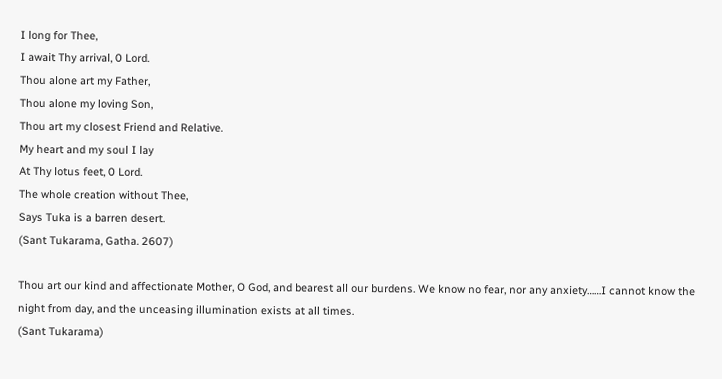I long for Thee,
I await Thy arrival, 0 Lord.
Thou alone art my Father,
Thou alone my loving Son,
Thou art my closest Friend and Relative.
My heart and my soul I lay
At Thy lotus feet, 0 Lord.
The whole creation without Thee,
Says Tuka is a barren desert.
(Sant Tukarama, Gatha. 2607)

Thou art our kind and affectionate Mother, O God, and bearest all our burdens. We know no fear, nor any anxiety……I cannot know the night from day, and the unceasing illumination exists at all times.
(Sant Tukarama)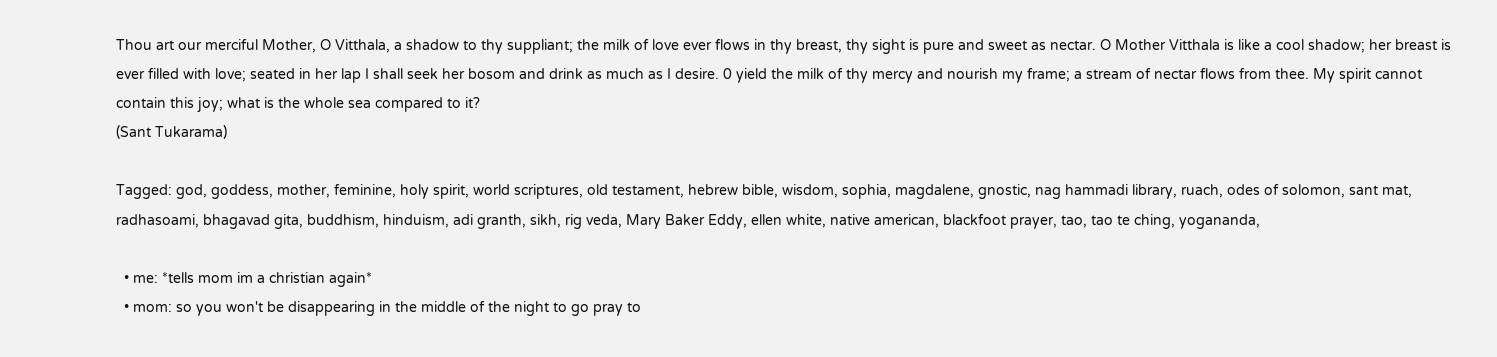Thou art our merciful Mother, O Vitthala, a shadow to thy suppliant; the milk of love ever flows in thy breast, thy sight is pure and sweet as nectar. O Mother Vitthala is like a cool shadow; her breast is ever filled with love; seated in her lap I shall seek her bosom and drink as much as I desire. 0 yield the milk of thy mercy and nourish my frame; a stream of nectar flows from thee. My spirit cannot contain this joy; what is the whole sea compared to it?
(Sant Tukarama)

Tagged: god, goddess, mother, feminine, holy spirit, world scriptures, old testament, hebrew bible, wisdom, sophia, magdalene, gnostic, nag hammadi library, ruach, odes of solomon, sant mat, radhasoami, bhagavad gita, buddhism, hinduism, adi granth, sikh, rig veda, Mary Baker Eddy, ellen white, native american, blackfoot prayer, tao, tao te ching, yogananda,

  • me: *tells mom im a christian again*
  • mom: so you won't be disappearing in the middle of the night to go pray to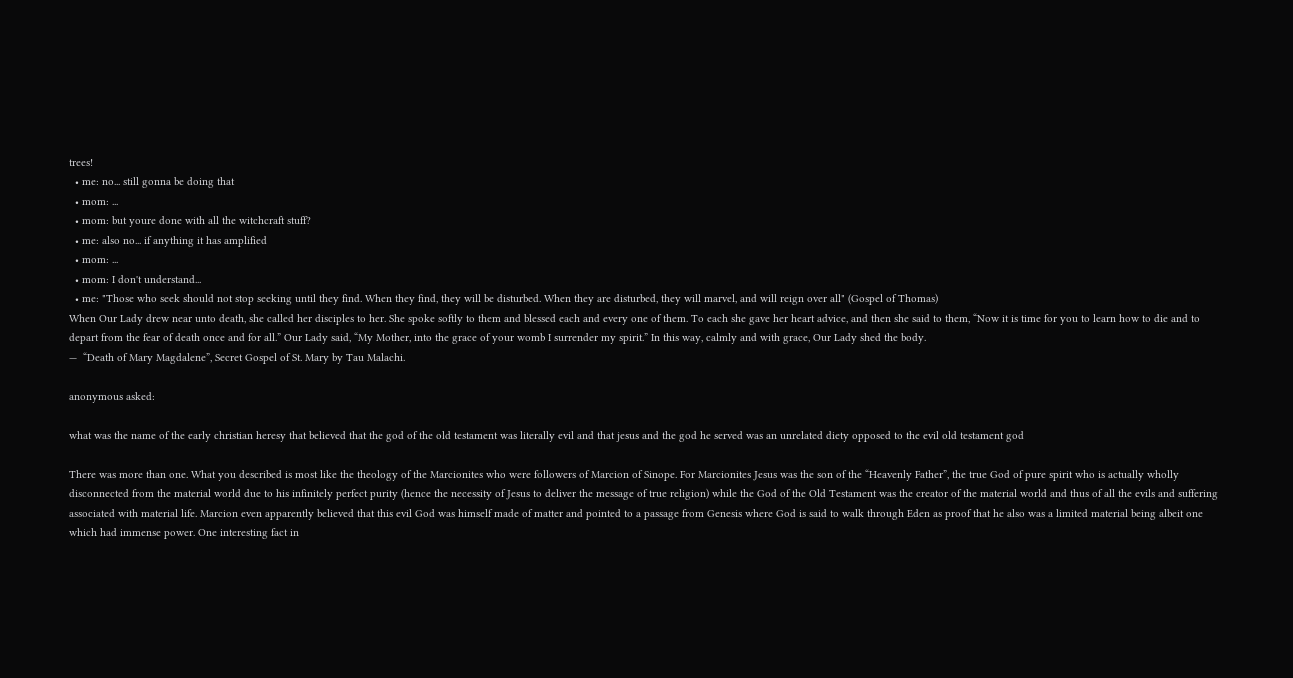trees!
  • me: no... still gonna be doing that
  • mom: ...
  • mom: but youre done with all the witchcraft stuff?
  • me: also no... if anything it has amplified
  • mom: ...
  • mom: I don't understand...
  • me: "Those who seek should not stop seeking until they find. When they find, they will be disturbed. When they are disturbed, they will marvel, and will reign over all" (Gospel of Thomas)
When Our Lady drew near unto death, she called her disciples to her. She spoke softly to them and blessed each and every one of them. To each she gave her heart advice, and then she said to them, “Now it is time for you to learn how to die and to depart from the fear of death once and for all.” Our Lady said, “My Mother, into the grace of your womb I surrender my spirit.” In this way, calmly and with grace, Our Lady shed the body.
—  “Death of Mary Magdalene”, Secret Gospel of St. Mary by Tau Malachi.

anonymous asked:

what was the name of the early christian heresy that believed that the god of the old testament was literally evil and that jesus and the god he served was an unrelated diety opposed to the evil old testament god

There was more than one. What you described is most like the theology of the Marcionites who were followers of Marcion of Sinope. For Marcionites Jesus was the son of the “Heavenly Father”, the true God of pure spirit who is actually wholly disconnected from the material world due to his infinitely perfect purity (hence the necessity of Jesus to deliver the message of true religion) while the God of the Old Testament was the creator of the material world and thus of all the evils and suffering associated with material life. Marcion even apparently believed that this evil God was himself made of matter and pointed to a passage from Genesis where God is said to walk through Eden as proof that he also was a limited material being albeit one which had immense power. One interesting fact in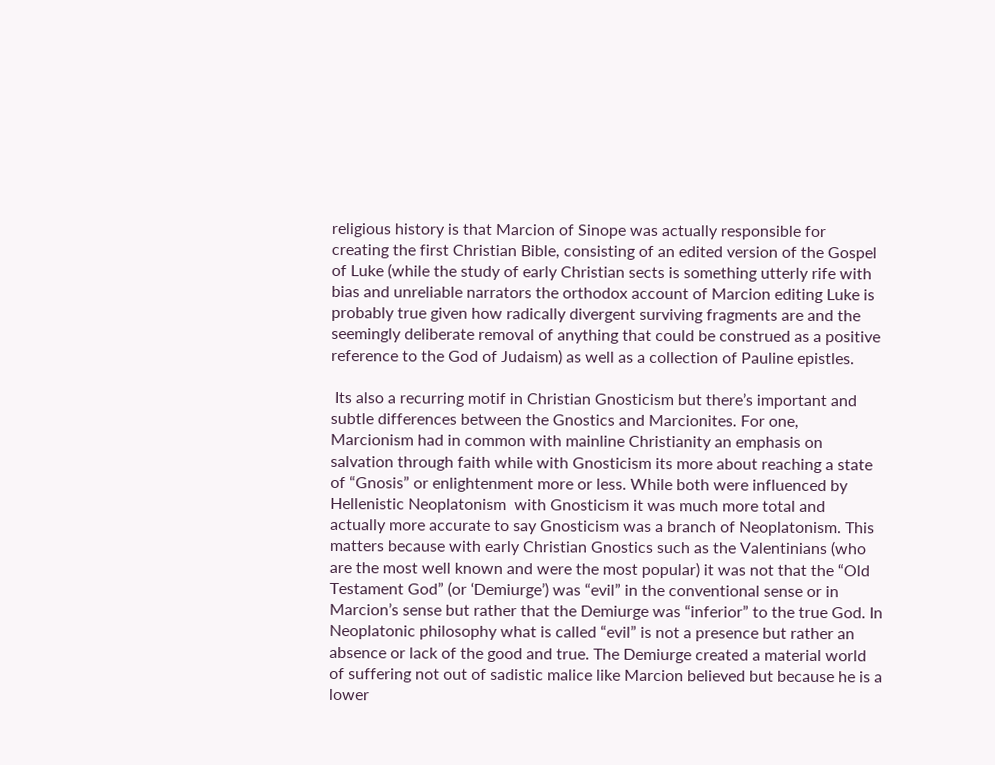religious history is that Marcion of Sinope was actually responsible for creating the first Christian Bible, consisting of an edited version of the Gospel of Luke (while the study of early Christian sects is something utterly rife with bias and unreliable narrators the orthodox account of Marcion editing Luke is probably true given how radically divergent surviving fragments are and the seemingly deliberate removal of anything that could be construed as a positive reference to the God of Judaism) as well as a collection of Pauline epistles.

 Its also a recurring motif in Christian Gnosticism but there’s important and subtle differences between the Gnostics and Marcionites. For one, Marcionism had in common with mainline Christianity an emphasis on salvation through faith while with Gnosticism its more about reaching a state of “Gnosis” or enlightenment more or less. While both were influenced by Hellenistic Neoplatonism  with Gnosticism it was much more total and actually more accurate to say Gnosticism was a branch of Neoplatonism. This matters because with early Christian Gnostics such as the Valentinians (who are the most well known and were the most popular) it was not that the “Old Testament God” (or ‘Demiurge’) was “evil” in the conventional sense or in Marcion’s sense but rather that the Demiurge was “inferior” to the true God. In Neoplatonic philosophy what is called “evil” is not a presence but rather an absence or lack of the good and true. The Demiurge created a material world of suffering not out of sadistic malice like Marcion believed but because he is a lower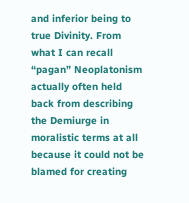and inferior being to true Divinity. From what I can recall “pagan” Neoplatonism actually often held back from describing the Demiurge in moralistic terms at all because it could not be blamed for creating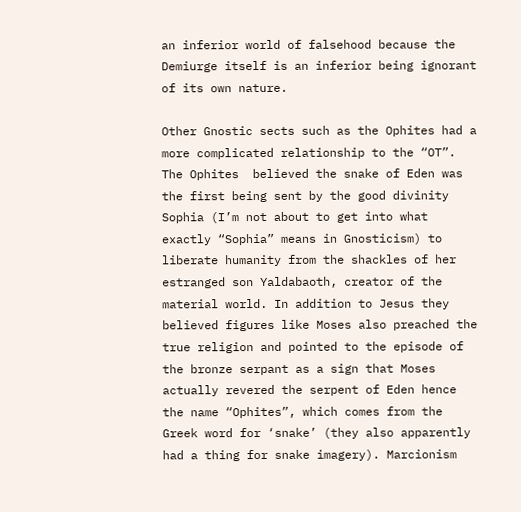an inferior world of falsehood because the Demiurge itself is an inferior being ignorant of its own nature.

Other Gnostic sects such as the Ophites had a more complicated relationship to the “OT”. The Ophites  believed the snake of Eden was the first being sent by the good divinity Sophia (I’m not about to get into what exactly “Sophia” means in Gnosticism) to liberate humanity from the shackles of her estranged son Yaldabaoth, creator of the material world. In addition to Jesus they believed figures like Moses also preached the true religion and pointed to the episode of the bronze serpant as a sign that Moses actually revered the serpent of Eden hence the name “Ophites”, which comes from the Greek word for ‘snake’ (they also apparently had a thing for snake imagery). Marcionism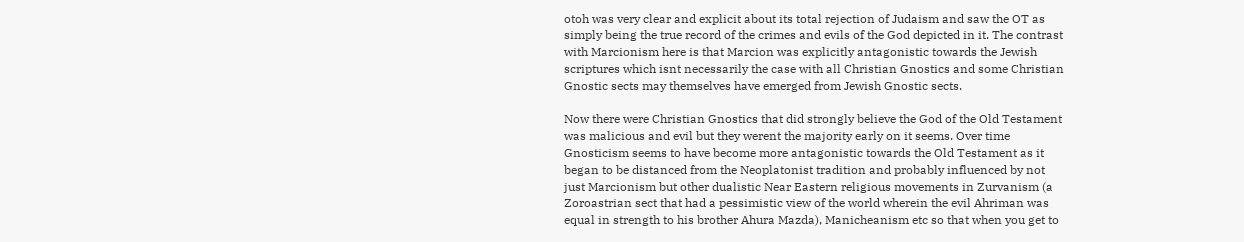otoh was very clear and explicit about its total rejection of Judaism and saw the OT as simply being the true record of the crimes and evils of the God depicted in it. The contrast with Marcionism here is that Marcion was explicitly antagonistic towards the Jewish scriptures which isnt necessarily the case with all Christian Gnostics and some Christian Gnostic sects may themselves have emerged from Jewish Gnostic sects.

Now there were Christian Gnostics that did strongly believe the God of the Old Testament was malicious and evil but they werent the majority early on it seems. Over time Gnosticism seems to have become more antagonistic towards the Old Testament as it began to be distanced from the Neoplatonist tradition and probably influenced by not just Marcionism but other dualistic Near Eastern religious movements in Zurvanism (a Zoroastrian sect that had a pessimistic view of the world wherein the evil Ahriman was equal in strength to his brother Ahura Mazda), Manicheanism etc so that when you get to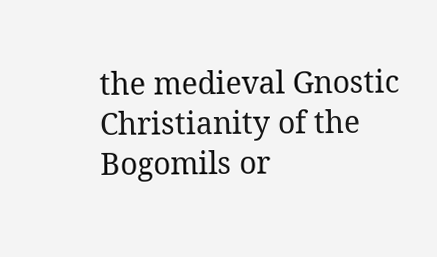the medieval Gnostic Christianity of the Bogomils or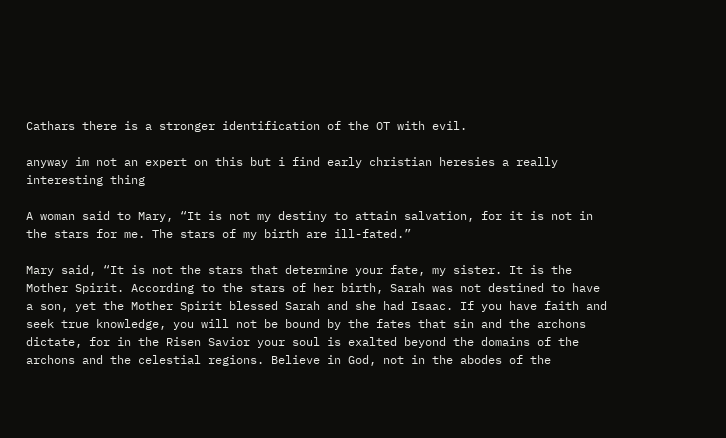Cathars there is a stronger identification of the OT with evil.

anyway im not an expert on this but i find early christian heresies a really interesting thing

A woman said to Mary, “It is not my destiny to attain salvation, for it is not in the stars for me. The stars of my birth are ill-fated.”

Mary said, “It is not the stars that determine your fate, my sister. It is the Mother Spirit. According to the stars of her birth, Sarah was not destined to have a son, yet the Mother Spirit blessed Sarah and she had Isaac. If you have faith and seek true knowledge, you will not be bound by the fates that sin and the archons dictate, for in the Risen Savior your soul is exalted beyond the domains of the archons and the celestial regions. Believe in God, not in the abodes of the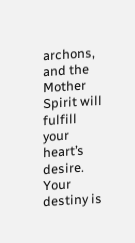archons, and the Mother Spirit will fulfill your heart’s desire. Your destiny is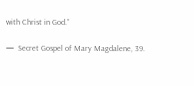with Christ in God.”

—  Secret Gospel of Mary Magdalene, 39.